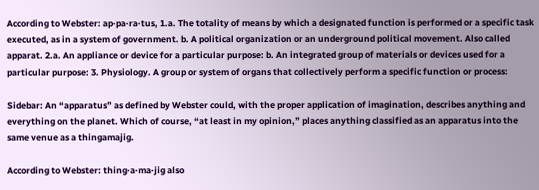According to Webster: ap·pa·ra·tus, 1.a. The totality of means by which a designated function is performed or a specific task executed, as in a system of government. b. A political organization or an underground political movement. Also called apparat. 2.a. An appliance or device for a particular purpose: b. An integrated group of materials or devices used for a particular purpose: 3. Physiology. A group or system of organs that collectively perform a specific function or process:

Sidebar: An “apparatus” as defined by Webster could, with the proper application of imagination, describes anything and everything on the planet. Which of course, “at least in my opinion,” places anything classified as an apparatus into the same venue as a thingamajig.

According to Webster: thing·a·ma·jig also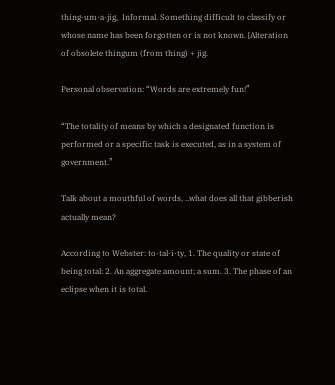thing·um·a·jig,  Informal. Something difficult to classify or whose name has been forgotten or is not known. [Alteration of obsolete thingum (from thing) + jig.

Personal observation: “Words are extremely fun!”

“The totality of means by which a designated function is performed or a specific task is executed, as in a system of government.”

Talk about a mouthful of words, ..what does all that gibberish actually mean?

According to Webster: to·tal·i·ty, 1. The quality or state of being total: 2. An aggregate amount; a sum. 3. The phase of an eclipse when it is total.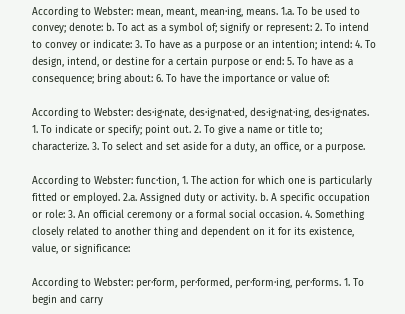According to Webster: mean, meant, mean·ing, means. 1.a. To be used to convey; denote: b. To act as a symbol of; signify or represent: 2. To intend to convey or indicate: 3. To have as a purpose or an intention; intend: 4. To design, intend, or destine for a certain purpose or end: 5. To have as a consequence; bring about: 6. To have the importance or value of:

According to Webster: des·ig·nate, des·ig·nat·ed, des·ig·nat·ing, des·ig·nates. 1. To indicate or specify; point out. 2. To give a name or title to; characterize. 3. To select and set aside for a duty, an office, or a purpose.

According to Webster: func·tion, 1. The action for which one is particularly fitted or employed. 2.a. Assigned duty or activity. b. A specific occupation or role: 3. An official ceremony or a formal social occasion. 4. Something closely related to another thing and dependent on it for its existence, value, or significance:

According to Webster: per·form, per·formed, per·form·ing, per·forms. 1. To begin and carry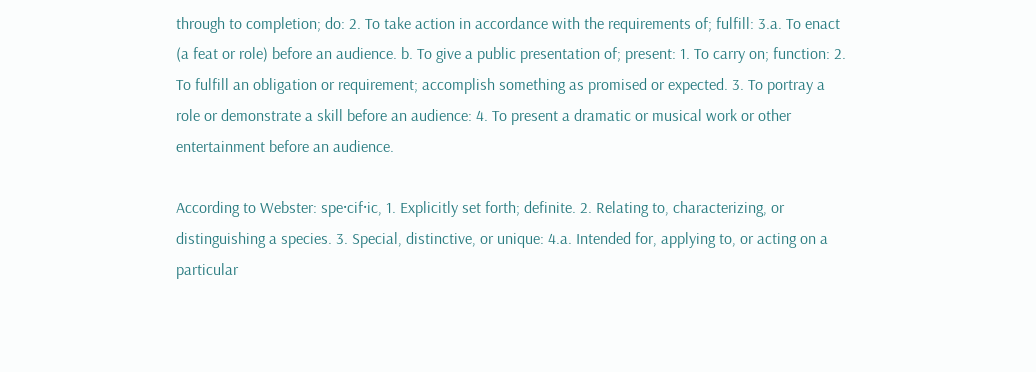through to completion; do: 2. To take action in accordance with the requirements of; fulfill: 3.a. To enact (a feat or role) before an audience. b. To give a public presentation of; present: 1. To carry on; function: 2. To fulfill an obligation or requirement; accomplish something as promised or expected. 3. To portray a role or demonstrate a skill before an audience: 4. To present a dramatic or musical work or other entertainment before an audience.

According to Webster: spe·cif·ic, 1. Explicitly set forth; definite. 2. Relating to, characterizing, or distinguishing a species. 3. Special, distinctive, or unique: 4.a. Intended for, applying to, or acting on a particular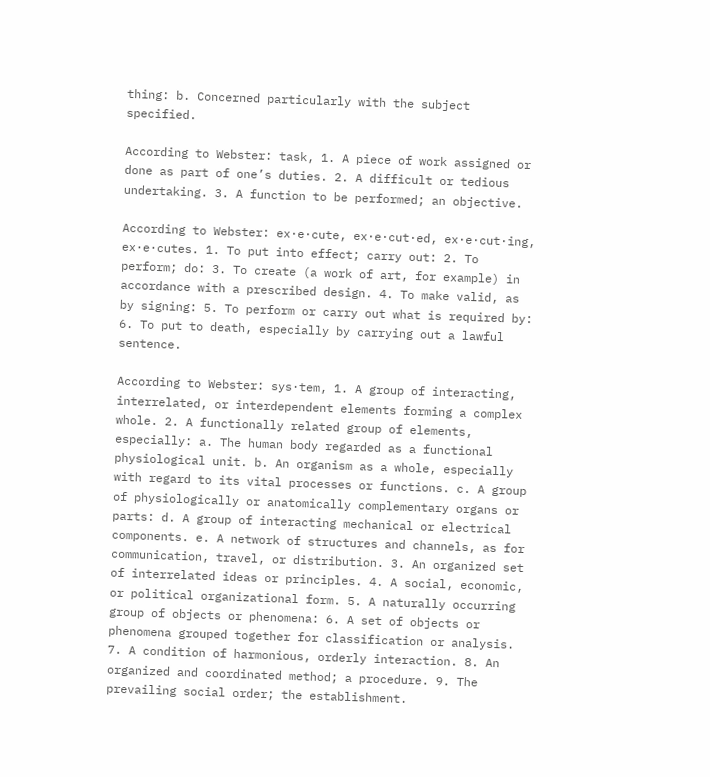thing: b. Concerned particularly with the subject specified.

According to Webster: task, 1. A piece of work assigned or done as part of one’s duties. 2. A difficult or tedious undertaking. 3. A function to be performed; an objective.

According to Webster: ex·e·cute, ex·e·cut·ed, ex·e·cut·ing, ex·e·cutes. 1. To put into effect; carry out: 2. To perform; do: 3. To create (a work of art, for example) in accordance with a prescribed design. 4. To make valid, as by signing: 5. To perform or carry out what is required by: 6. To put to death, especially by carrying out a lawful sentence.

According to Webster: sys·tem, 1. A group of interacting, interrelated, or interdependent elements forming a complex whole. 2. A functionally related group of elements, especially: a. The human body regarded as a functional physiological unit. b. An organism as a whole, especially with regard to its vital processes or functions. c. A group of physiologically or anatomically complementary organs or parts: d. A group of interacting mechanical or electrical components. e. A network of structures and channels, as for communication, travel, or distribution. 3. An organized set of interrelated ideas or principles. 4. A social, economic, or political organizational form. 5. A naturally occurring group of objects or phenomena: 6. A set of objects or phenomena grouped together for classification or analysis. 7. A condition of harmonious, orderly interaction. 8. An organized and coordinated method; a procedure. 9. The prevailing social order; the establishment.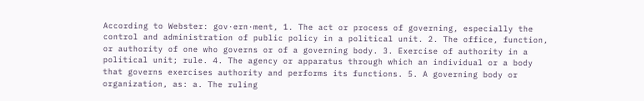According to Webster: gov·ern·ment, 1. The act or process of governing, especially the control and administration of public policy in a political unit. 2. The office, function, or authority of one who governs or of a governing body. 3. Exercise of authority in a political unit; rule. 4. The agency or apparatus through which an individual or a body that governs exercises authority and performs its functions. 5. A governing body or organization, as: a. The ruling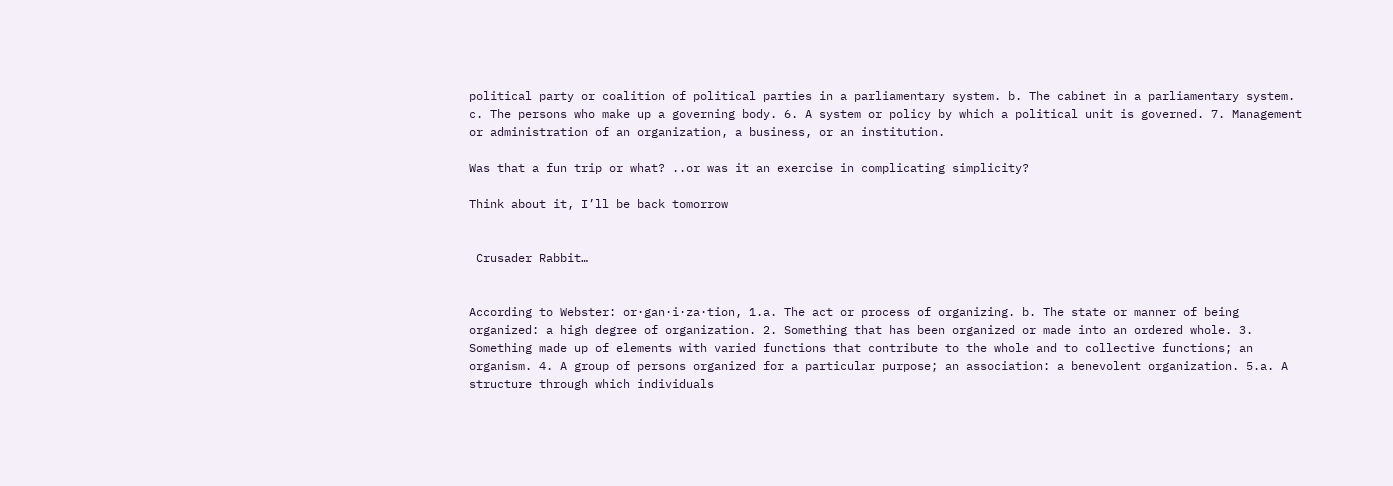political party or coalition of political parties in a parliamentary system. b. The cabinet in a parliamentary system. c. The persons who make up a governing body. 6. A system or policy by which a political unit is governed. 7. Management or administration of an organization, a business, or an institution.

Was that a fun trip or what? ..or was it an exercise in complicating simplicity?

Think about it, I’ll be back tomorrow


 Crusader Rabbit…


According to Webster: or·gan·i·za·tion, 1.a. The act or process of organizing. b. The state or manner of being organized: a high degree of organization. 2. Something that has been organized or made into an ordered whole. 3. Something made up of elements with varied functions that contribute to the whole and to collective functions; an organism. 4. A group of persons organized for a particular purpose; an association: a benevolent organization. 5.a. A structure through which individuals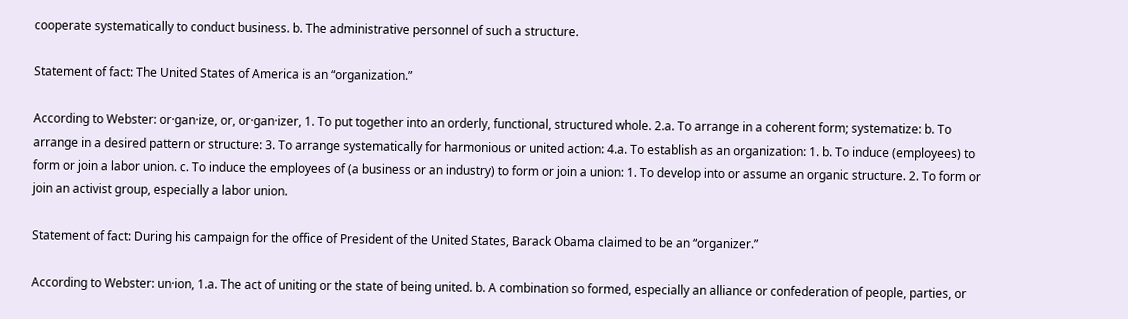cooperate systematically to conduct business. b. The administrative personnel of such a structure.

Statement of fact: The United States of America is an “organization.”

According to Webster: or·gan·ize, or, or·gan·izer, 1. To put together into an orderly, functional, structured whole. 2.a. To arrange in a coherent form; systematize: b. To arrange in a desired pattern or structure: 3. To arrange systematically for harmonious or united action: 4.a. To establish as an organization: 1. b. To induce (employees) to form or join a labor union. c. To induce the employees of (a business or an industry) to form or join a union: 1. To develop into or assume an organic structure. 2. To form or join an activist group, especially a labor union.

Statement of fact: During his campaign for the office of President of the United States, Barack Obama claimed to be an “organizer.”

According to Webster: un·ion, 1.a. The act of uniting or the state of being united. b. A combination so formed, especially an alliance or confederation of people, parties, or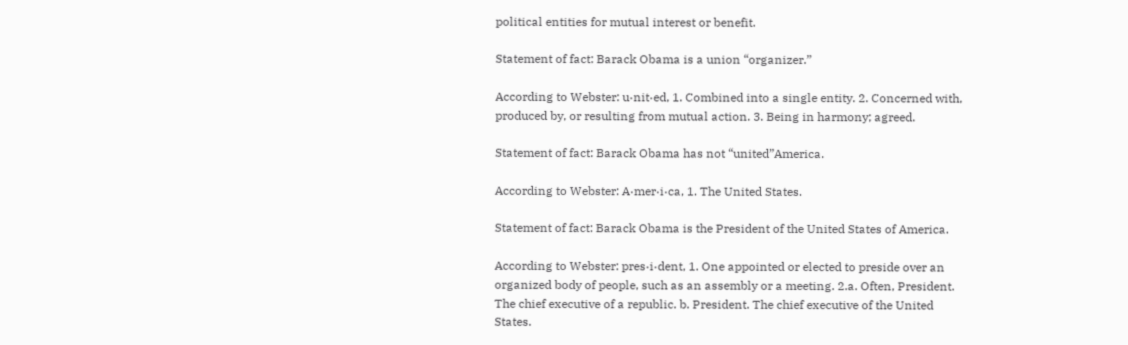political entities for mutual interest or benefit.

Statement of fact: Barack Obama is a union “organizer.”

According to Webster: u·nit·ed, 1. Combined into a single entity. 2. Concerned with, produced by, or resulting from mutual action. 3. Being in harmony; agreed.

Statement of fact: Barack Obama has not “united”America.

According to Webster: A·mer·i·ca, 1. The United States.

Statement of fact: Barack Obama is the President of the United States of America.

According to Webster: pres·i·dent, 1. One appointed or elected to preside over an organized body of people, such as an assembly or a meeting. 2.a. Often, President. The chief executive of a republic. b. President. The chief executive of the United States.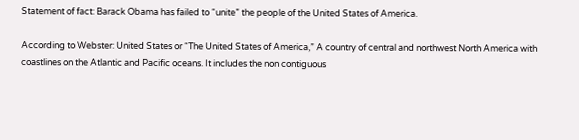Statement of fact: Barack Obama has failed to “unite” the people of the United States of America.

According to Webster: United States or “The United States of America,” A country of central and northwest North America with coastlines on the Atlantic and Pacific oceans. It includes the non contiguous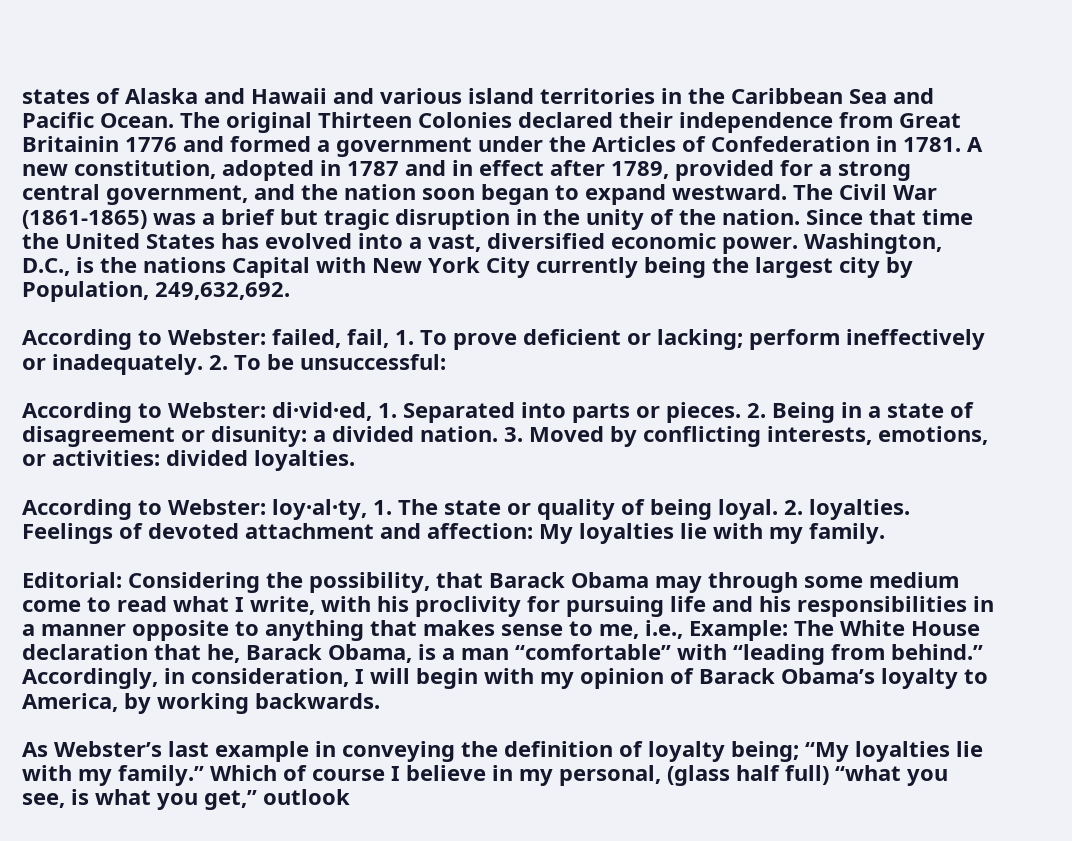states of Alaska and Hawaii and various island territories in the Caribbean Sea and Pacific Ocean. The original Thirteen Colonies declared their independence from Great Britainin 1776 and formed a government under the Articles of Confederation in 1781. A new constitution, adopted in 1787 and in effect after 1789, provided for a strong central government, and the nation soon began to expand westward. The Civil War (1861-1865) was a brief but tragic disruption in the unity of the nation. Since that time the United States has evolved into a vast, diversified economic power. Washington, D.C., is the nations Capital with New York City currently being the largest city by Population, 249,632,692.

According to Webster: failed, fail, 1. To prove deficient or lacking; perform ineffectively or inadequately. 2. To be unsuccessful:

According to Webster: di·vid·ed, 1. Separated into parts or pieces. 2. Being in a state of disagreement or disunity: a divided nation. 3. Moved by conflicting interests, emotions, or activities: divided loyalties.

According to Webster: loy·al·ty, 1. The state or quality of being loyal. 2. loyalties. Feelings of devoted attachment and affection: My loyalties lie with my family.

Editorial: Considering the possibility, that Barack Obama may through some medium come to read what I write, with his proclivity for pursuing life and his responsibilities in a manner opposite to anything that makes sense to me, i.e., Example: The White House declaration that he, Barack Obama, is a man “comfortable” with “leading from behind.” Accordingly, in consideration, I will begin with my opinion of Barack Obama’s loyalty to America, by working backwards.

As Webster’s last example in conveying the definition of loyalty being; “My loyalties lie with my family.” Which of course I believe in my personal, (glass half full) “what you see, is what you get,” outlook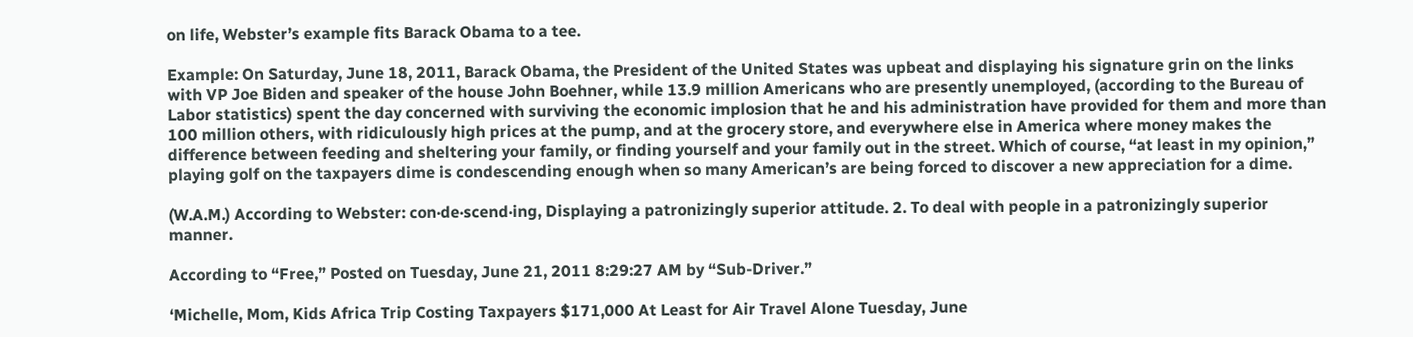on life, Webster’s example fits Barack Obama to a tee.

Example: On Saturday, June 18, 2011, Barack Obama, the President of the United States was upbeat and displaying his signature grin on the links with VP Joe Biden and speaker of the house John Boehner, while 13.9 million Americans who are presently unemployed, (according to the Bureau of Labor statistics) spent the day concerned with surviving the economic implosion that he and his administration have provided for them and more than 100 million others, with ridiculously high prices at the pump, and at the grocery store, and everywhere else in America where money makes the difference between feeding and sheltering your family, or finding yourself and your family out in the street. Which of course, “at least in my opinion,” playing golf on the taxpayers dime is condescending enough when so many American’s are being forced to discover a new appreciation for a dime.

(W.A.M.) According to Webster: con·de·scend·ing, Displaying a patronizingly superior attitude. 2. To deal with people in a patronizingly superior manner.

According to “Free,” Posted on Tuesday, June 21, 2011 8:29:27 AM by “Sub-Driver.”

‘Michelle, Mom, Kids Africa Trip Costing Taxpayers $171,000 At Least for Air Travel Alone Tuesday, June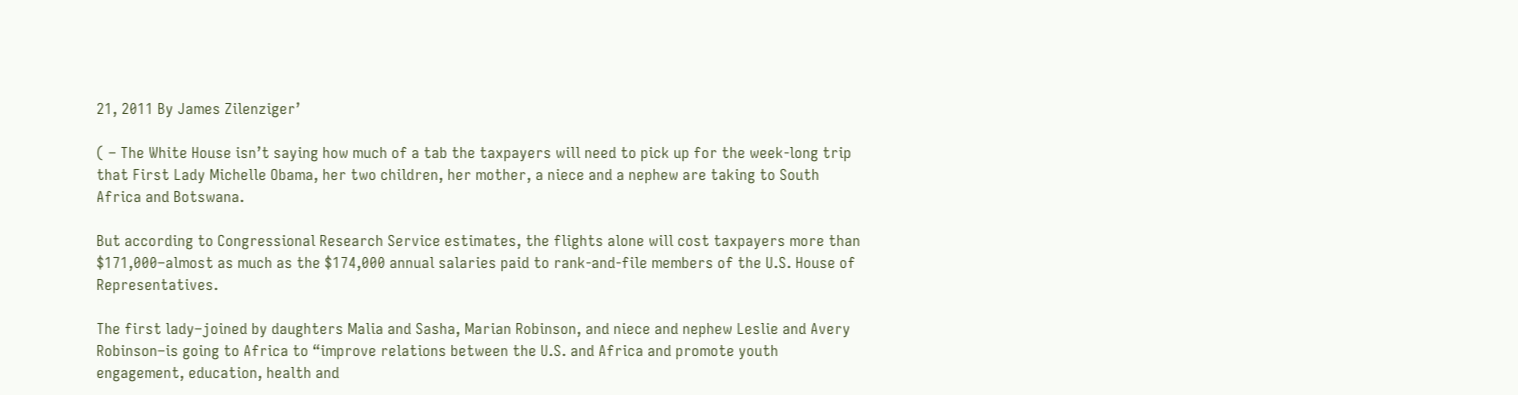21, 2011 By James Zilenziger’

( – The White House isn’t saying how much of a tab the taxpayers will need to pick up for the week-long trip that First Lady Michelle Obama, her two children, her mother, a niece and a nephew are taking to South Africa and Botswana.

But according to Congressional Research Service estimates, the flights alone will cost taxpayers more than $171,000–almost as much as the $174,000 annual salaries paid to rank-and-file members of the U.S. House of Representatives.

The first lady–joined by daughters Malia and Sasha, Marian Robinson, and niece and nephew Leslie and Avery Robinson–is going to Africa to “improve relations between the U.S. and Africa and promote youth engagement, education, health and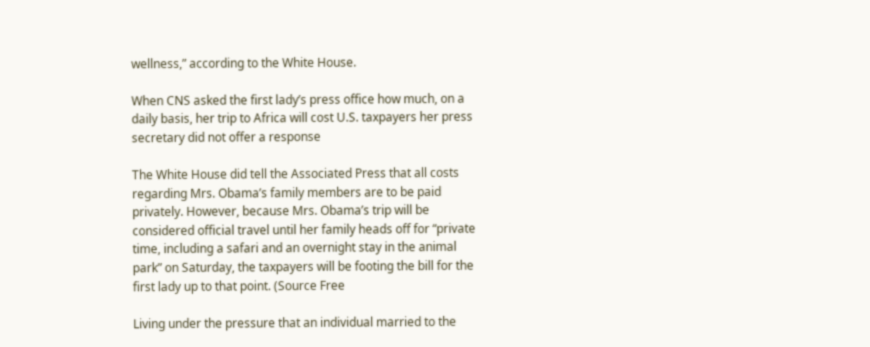wellness,” according to the White House.

When CNS asked the first lady’s press office how much, on a daily basis, her trip to Africa will cost U.S. taxpayers her press secretary did not offer a response

The White House did tell the Associated Press that all costs regarding Mrs. Obama’s family members are to be paid privately. However, because Mrs. Obama’s trip will be considered official travel until her family heads off for “private time, including a safari and an overnight stay in the animal park” on Saturday, the taxpayers will be footing the bill for the first lady up to that point. (Source Free

Living under the pressure that an individual married to the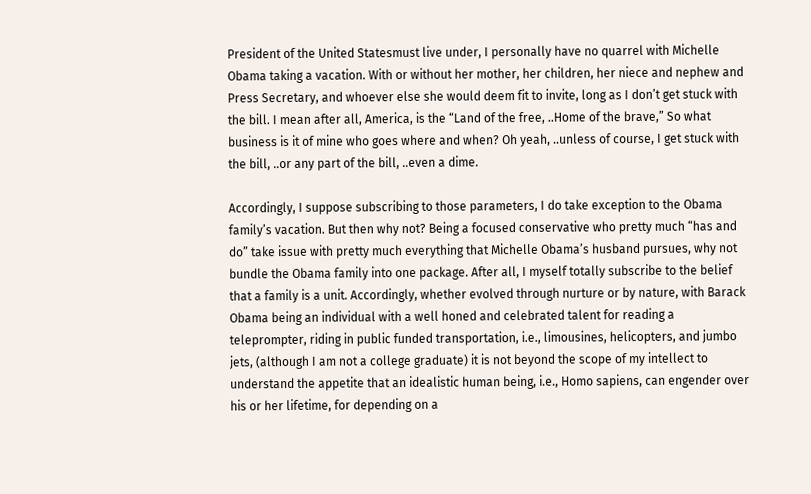President of the United Statesmust live under, I personally have no quarrel with Michelle Obama taking a vacation. With or without her mother, her children, her niece and nephew and Press Secretary, and whoever else she would deem fit to invite, long as I don’t get stuck with the bill. I mean after all, America, is the “Land of the free, ..Home of the brave,” So what business is it of mine who goes where and when? Oh yeah, ..unless of course, I get stuck with the bill, ..or any part of the bill, ..even a dime.

Accordingly, I suppose subscribing to those parameters, I do take exception to the Obama family’s vacation. But then why not? Being a focused conservative who pretty much “has and do” take issue with pretty much everything that Michelle Obama’s husband pursues, why not bundle the Obama family into one package. After all, I myself totally subscribe to the belief that a family is a unit. Accordingly, whether evolved through nurture or by nature, with Barack Obama being an individual with a well honed and celebrated talent for reading a teleprompter, riding in public funded transportation, i.e., limousines, helicopters, and jumbo jets, (although I am not a college graduate) it is not beyond the scope of my intellect to understand the appetite that an idealistic human being, i.e., Homo sapiens, can engender over his or her lifetime, for depending on a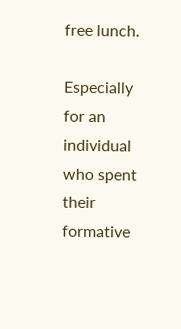free lunch.

Especially for an individual who spent their formative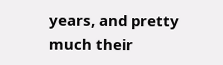years, and pretty much their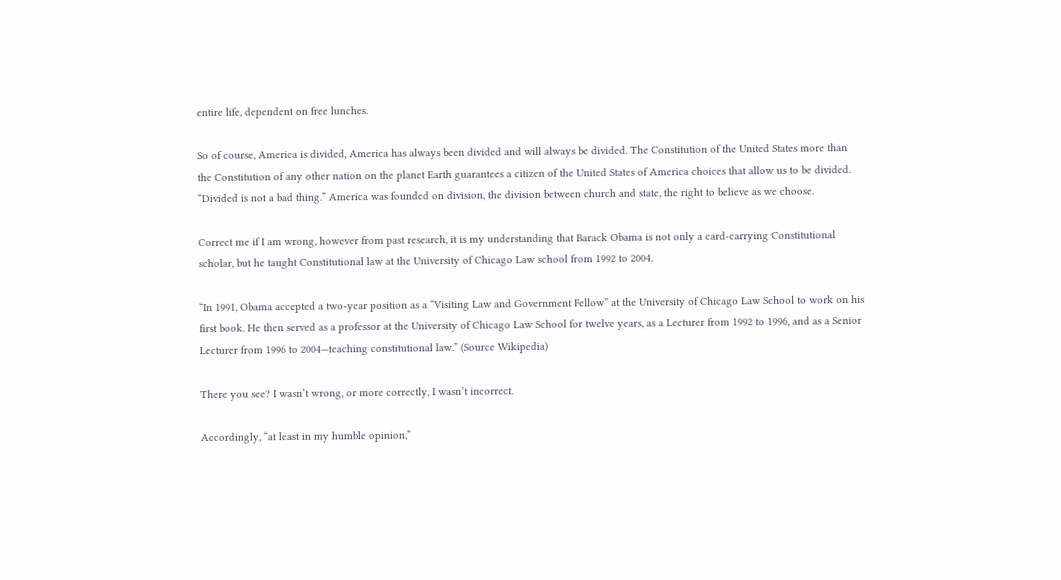entire life, dependent on free lunches.

So of course, America is divided, America has always been divided and will always be divided. The Constitution of the United States more than the Constitution of any other nation on the planet Earth guarantees a citizen of the United States of America choices that allow us to be divided. “Divided is not a bad thing.” America was founded on division, the division between church and state, the right to believe as we choose.

Correct me if I am wrong, however from past research, it is my understanding that Barack Obama is not only a card-carrying Constitutional scholar, but he taught Constitutional law at the University of Chicago Law school from 1992 to 2004.

“In 1991, Obama accepted a two-year position as a “Visiting Law and Government Fellow” at the University of Chicago Law School to work on his first book. He then served as a professor at the University of Chicago Law School for twelve years, as a Lecturer from 1992 to 1996, and as a Senior Lecturer from 1996 to 2004—teaching constitutional law.” (Source Wikipedia)

There you see? I wasn’t wrong, or more correctly, I wasn’t incorrect.

Accordingly, “at least in my humble opinion,”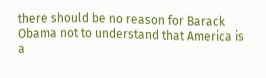there should be no reason for Barack Obama not to understand that America is a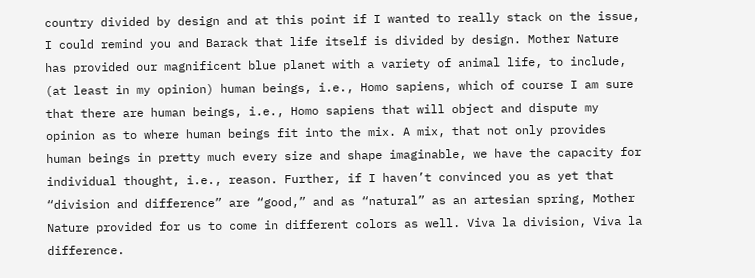country divided by design and at this point if I wanted to really stack on the issue, I could remind you and Barack that life itself is divided by design. Mother Nature has provided our magnificent blue planet with a variety of animal life, to include, (at least in my opinion) human beings, i.e., Homo sapiens, which of course I am sure that there are human beings, i.e., Homo sapiens that will object and dispute my opinion as to where human beings fit into the mix. A mix, that not only provides human beings in pretty much every size and shape imaginable, we have the capacity for individual thought, i.e., reason. Further, if I haven’t convinced you as yet that “division and difference” are “good,” and as “natural” as an artesian spring, Mother Nature provided for us to come in different colors as well. Viva la division, Viva la difference.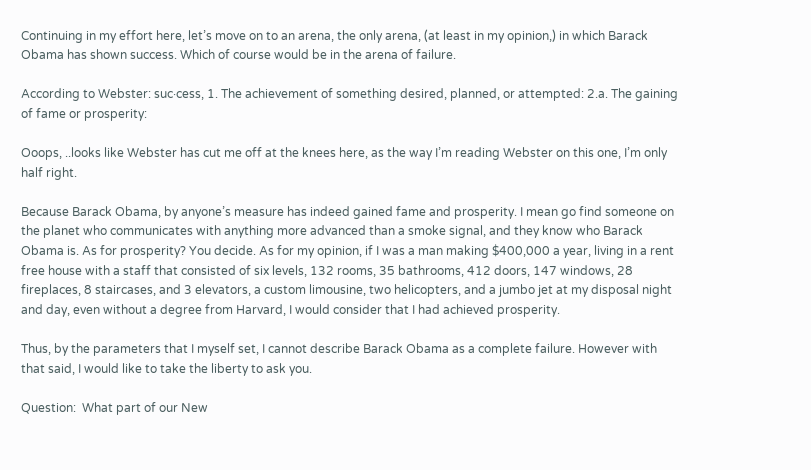Continuing in my effort here, let’s move on to an arena, the only arena, (at least in my opinion,) in which Barack Obama has shown success. Which of course would be in the arena of failure.

According to Webster: suc·cess, 1. The achievement of something desired, planned, or attempted: 2.a. The gaining of fame or prosperity:

Ooops, ..looks like Webster has cut me off at the knees here, as the way I’m reading Webster on this one, I’m only half right.

Because Barack Obama, by anyone’s measure has indeed gained fame and prosperity. I mean go find someone on the planet who communicates with anything more advanced than a smoke signal, and they know who Barack Obama is. As for prosperity? You decide. As for my opinion, if I was a man making $400,000 a year, living in a rent free house with a staff that consisted of six levels, 132 rooms, 35 bathrooms, 412 doors, 147 windows, 28 fireplaces, 8 staircases, and 3 elevators, a custom limousine, two helicopters, and a jumbo jet at my disposal night and day, even without a degree from Harvard, I would consider that I had achieved prosperity.

Thus, by the parameters that I myself set, I cannot describe Barack Obama as a complete failure. However with that said, I would like to take the liberty to ask you.

Question:  What part of our New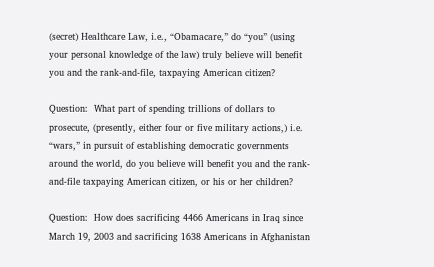(secret) Healthcare Law, i.e., “Obamacare,” do “you” (using your personal knowledge of the law) truly believe will benefit you and the rank-and-file, taxpaying American citizen?

Question:  What part of spending trillions of dollars to prosecute, (presently, either four or five military actions,) i.e. “wars,” in pursuit of establishing democratic governments around the world, do you believe will benefit you and the rank-and-file taxpaying American citizen, or his or her children?

Question:  How does sacrificing 4466 Americans in Iraq since March 19, 2003 and sacrificing 1638 Americans in Afghanistan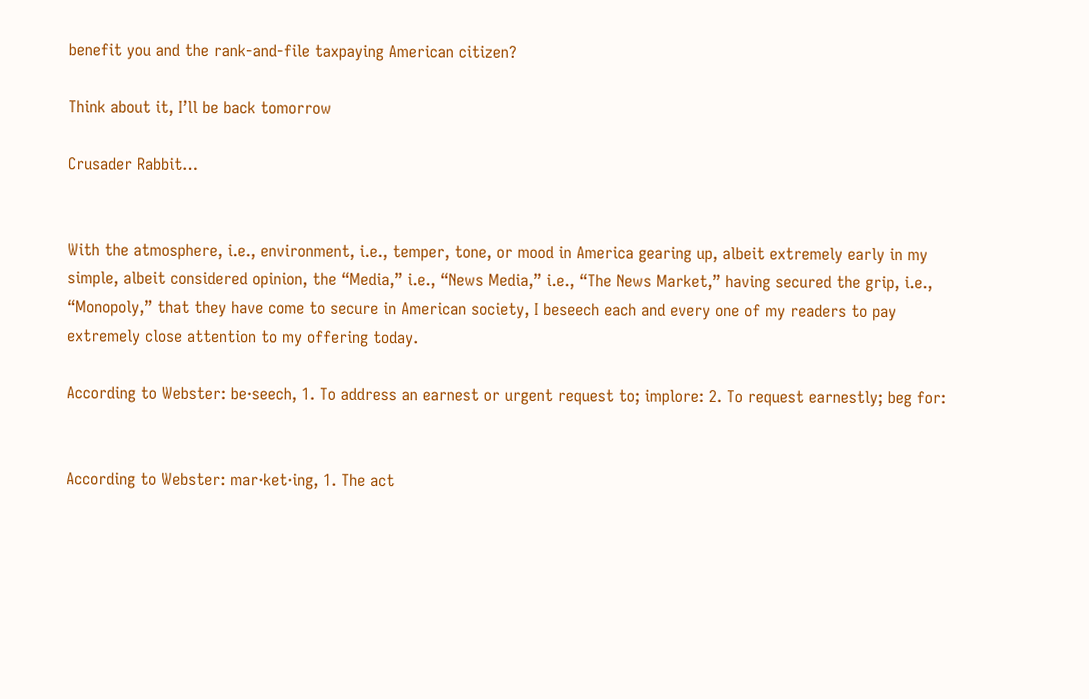benefit you and the rank-and-file taxpaying American citizen?

Think about it, I’ll be back tomorrow

Crusader Rabbit…


With the atmosphere, i.e., environment, i.e., temper, tone, or mood in America gearing up, albeit extremely early in my simple, albeit considered opinion, the “Media,” i.e., “News Media,” i.e., “The News Market,” having secured the grip, i.e., “Monopoly,” that they have come to secure in American society, I beseech each and every one of my readers to pay extremely close attention to my offering today.

According to Webster: be·seech, 1. To address an earnest or urgent request to; implore: 2. To request earnestly; beg for:


According to Webster: mar·ket·ing, 1. The act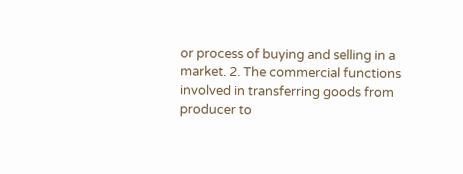or process of buying and selling in a market. 2. The commercial functions involved in transferring goods from producer to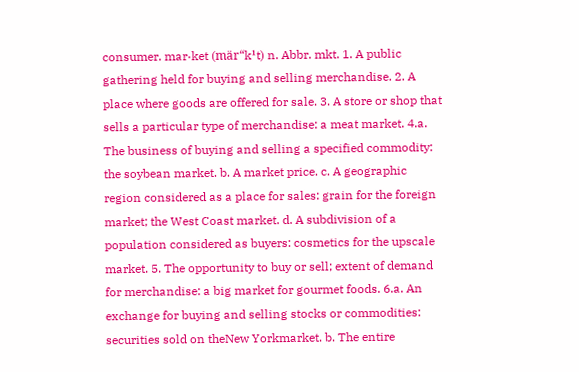consumer. mar·ket (mär“k¹t) n. Abbr. mkt. 1. A public gathering held for buying and selling merchandise. 2. A place where goods are offered for sale. 3. A store or shop that sells a particular type of merchandise: a meat market. 4.a. The business of buying and selling a specified commodity: the soybean market. b. A market price. c. A geographic region considered as a place for sales: grain for the foreign market; the West Coast market. d. A subdivision of a population considered as buyers: cosmetics for the upscale market. 5. The opportunity to buy or sell; extent of demand for merchandise: a big market for gourmet foods. 6.a. An exchange for buying and selling stocks or commodities: securities sold on theNew Yorkmarket. b. The entire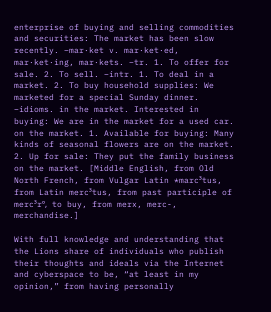enterprise of buying and selling commodities and securities: The market has been slow recently. –mar·ket v. mar·ket·ed, mar·ket·ing, mar·kets. –tr. 1. To offer for sale. 2. To sell. –intr. 1. To deal in a market. 2. To buy household supplies: We marketed for a special Sunday dinner. –idioms. in the market. Interested in buying: We are in the market for a used car. on the market. 1. Available for buying: Many kinds of seasonal flowers are on the market. 2. Up for sale: They put the family business on the market. [Middle English, from Old North French, from Vulgar Latin *marc³tus, from Latin merc³tus, from past participle of merc³rº, to buy, from merx, merc-, merchandise.]

With full knowledge and understanding that the Lions share of individuals who publish their thoughts and ideals via the Internet and cyberspace to be, “at least in my opinion,” from having personally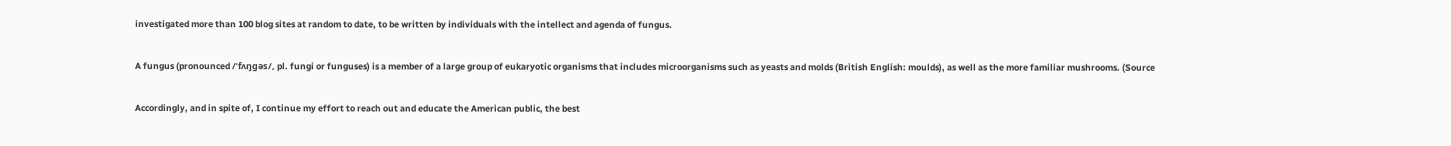investigated more than 100 blog sites at random to date, to be written by individuals with the intellect and agenda of fungus.

A fungus (pronounced /ˈfʌŋɡəs/, pl. fungi or funguses) is a member of a large group of eukaryotic organisms that includes microorganisms such as yeasts and molds (British English: moulds), as well as the more familiar mushrooms. (Source

Accordingly, and in spite of, I continue my effort to reach out and educate the American public, the best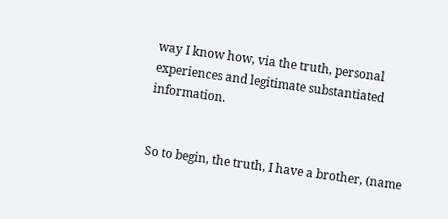way I know how, via the truth, personal experiences and legitimate substantiated information.


So to begin, the truth, I have a brother, (name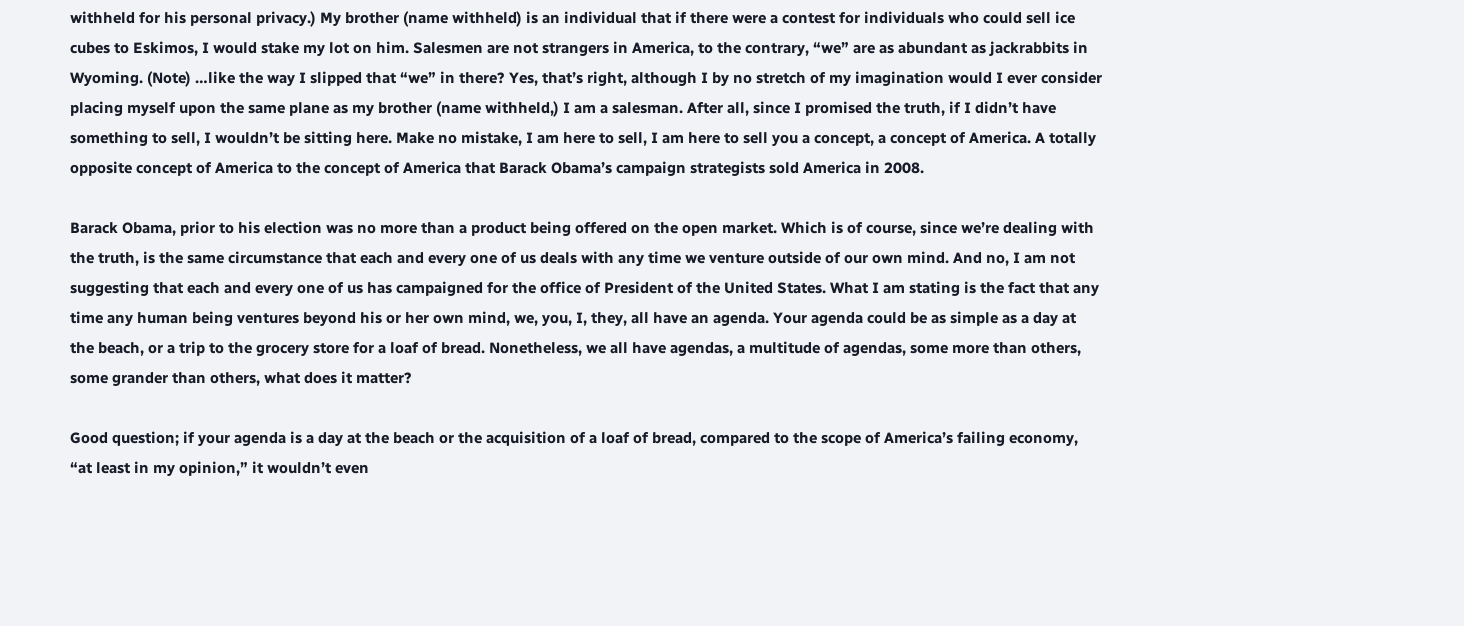withheld for his personal privacy.) My brother (name withheld) is an individual that if there were a contest for individuals who could sell ice cubes to Eskimos, I would stake my lot on him. Salesmen are not strangers in America, to the contrary, “we” are as abundant as jackrabbits in Wyoming. (Note) …like the way I slipped that “we” in there? Yes, that’s right, although I by no stretch of my imagination would I ever consider placing myself upon the same plane as my brother (name withheld,) I am a salesman. After all, since I promised the truth, if I didn’t have something to sell, I wouldn’t be sitting here. Make no mistake, I am here to sell, I am here to sell you a concept, a concept of America. A totally opposite concept of America to the concept of America that Barack Obama’s campaign strategists sold America in 2008.

Barack Obama, prior to his election was no more than a product being offered on the open market. Which is of course, since we’re dealing with the truth, is the same circumstance that each and every one of us deals with any time we venture outside of our own mind. And no, I am not suggesting that each and every one of us has campaigned for the office of President of the United States. What I am stating is the fact that any time any human being ventures beyond his or her own mind, we, you, I, they, all have an agenda. Your agenda could be as simple as a day at the beach, or a trip to the grocery store for a loaf of bread. Nonetheless, we all have agendas, a multitude of agendas, some more than others, some grander than others, what does it matter?

Good question; if your agenda is a day at the beach or the acquisition of a loaf of bread, compared to the scope of America’s failing economy, “at least in my opinion,” it wouldn’t even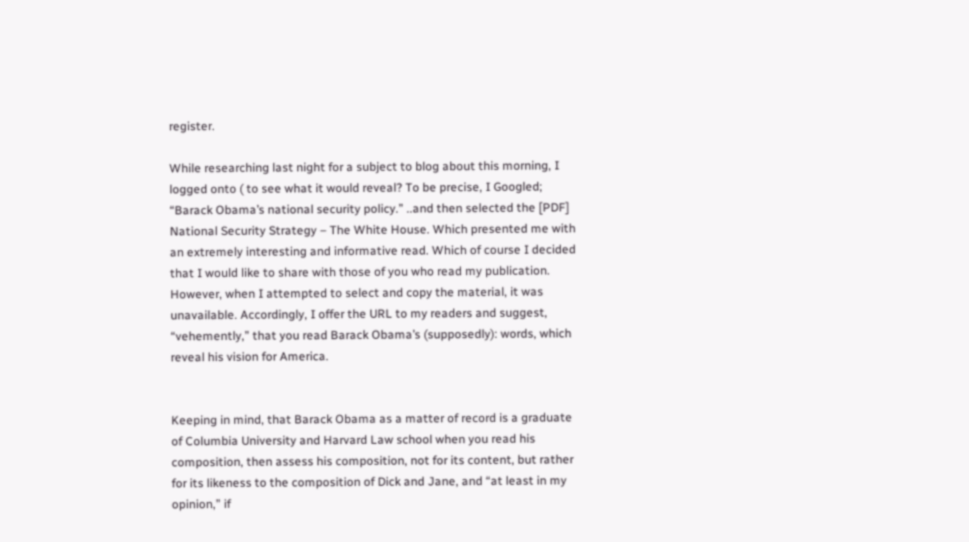register.

While researching last night for a subject to blog about this morning, I logged onto ( to see what it would reveal? To be precise, I Googled; “Barack Obama’s national security policy.” ..and then selected the [PDF] National Security Strategy – The White House. Which presented me with an extremely interesting and informative read. Which of course I decided that I would like to share with those of you who read my publication. However, when I attempted to select and copy the material, it was unavailable. Accordingly, I offer the URL to my readers and suggest, “vehemently,” that you read Barack Obama’s (supposedly): words, which reveal his vision for America.


Keeping in mind, that Barack Obama as a matter of record is a graduate of Columbia University and Harvard Law school when you read his composition, then assess his composition, not for its content, but rather for its likeness to the composition of Dick and Jane, and “at least in my opinion,” if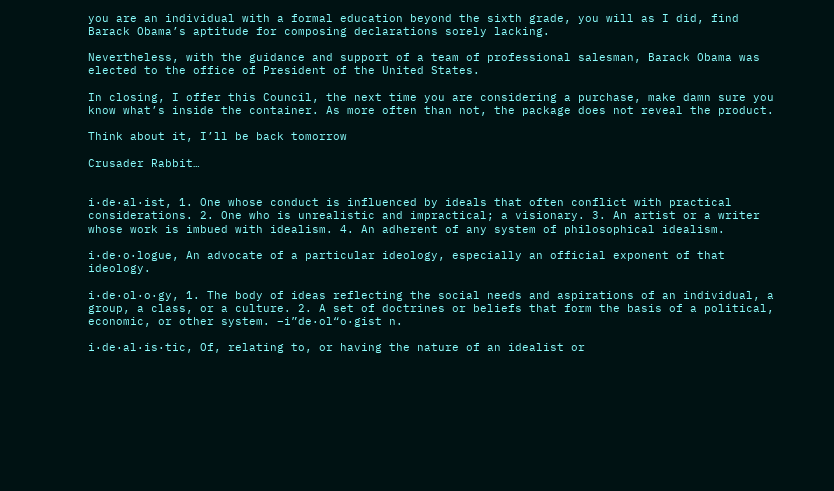you are an individual with a formal education beyond the sixth grade, you will as I did, find Barack Obama’s aptitude for composing declarations sorely lacking.

Nevertheless, with the guidance and support of a team of professional salesman, Barack Obama was elected to the office of President of the United States.

In closing, I offer this Council, the next time you are considering a purchase, make damn sure you know what’s inside the container. As more often than not, the package does not reveal the product.

Think about it, I’ll be back tomorrow

Crusader Rabbit…


i·de·al·ist, 1. One whose conduct is influenced by ideals that often conflict with practical considerations. 2. One who is unrealistic and impractical; a visionary. 3. An artist or a writer whose work is imbued with idealism. 4. An adherent of any system of philosophical idealism.

i·de·o·logue, An advocate of a particular ideology, especially an official exponent of that ideology.

i·de·ol·o·gy, 1. The body of ideas reflecting the social needs and aspirations of an individual, a group, a class, or a culture. 2. A set of doctrines or beliefs that form the basis of a political, economic, or other system. –i”de·ol“o·gist n.

i·de·al·is·tic, Of, relating to, or having the nature of an idealist or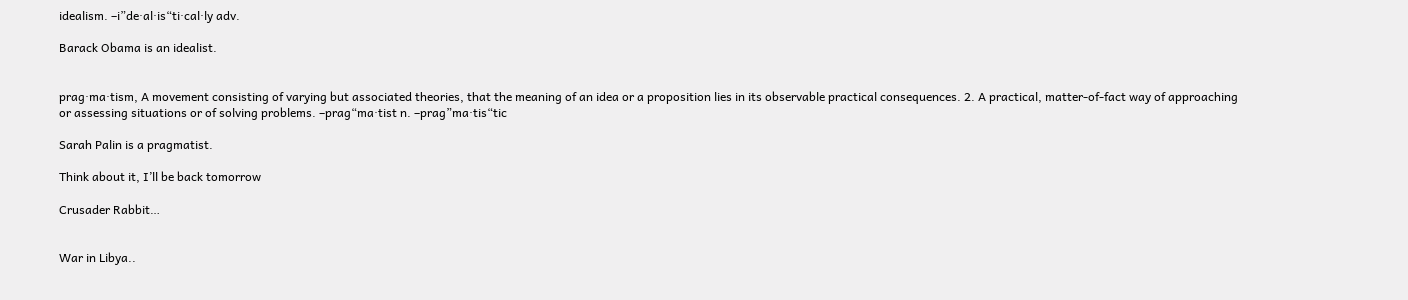idealism. –i”de·al·is“ti·cal·ly adv.

Barack Obama is an idealist.


prag·ma·tism, A movement consisting of varying but associated theories, that the meaning of an idea or a proposition lies in its observable practical consequences. 2. A practical, matter-of-fact way of approaching or assessing situations or of solving problems. –prag“ma·tist n. –prag”ma·tis“tic

Sarah Palin is a pragmatist.

Think about it, I’ll be back tomorrow

Crusader Rabbit…


War in Libya..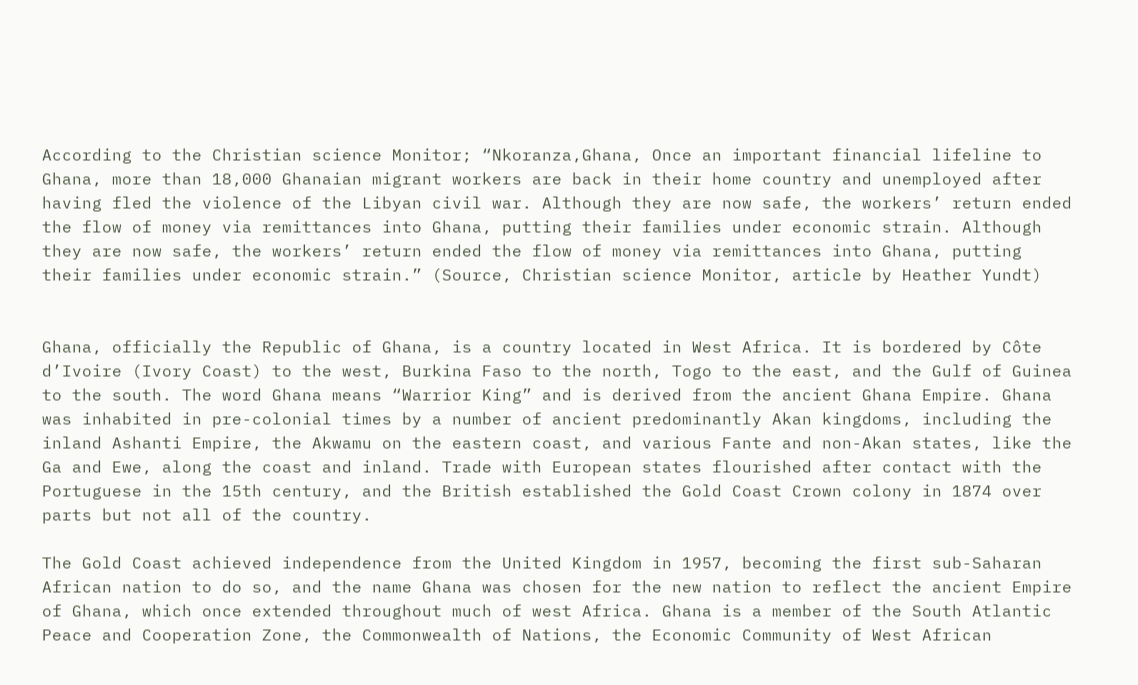According to the Christian science Monitor; “Nkoranza,Ghana, Once an important financial lifeline to Ghana, more than 18,000 Ghanaian migrant workers are back in their home country and unemployed after having fled the violence of the Libyan civil war. Although they are now safe, the workers’ return ended the flow of money via remittances into Ghana, putting their families under economic strain. Although they are now safe, the workers’ return ended the flow of money via remittances into Ghana, putting their families under economic strain.” (Source, Christian science Monitor, article by Heather Yundt)


Ghana, officially the Republic of Ghana, is a country located in West Africa. It is bordered by Côte d’Ivoire (Ivory Coast) to the west, Burkina Faso to the north, Togo to the east, and the Gulf of Guinea to the south. The word Ghana means “Warrior King” and is derived from the ancient Ghana Empire. Ghana was inhabited in pre-colonial times by a number of ancient predominantly Akan kingdoms, including the inland Ashanti Empire, the Akwamu on the eastern coast, and various Fante and non-Akan states, like the Ga and Ewe, along the coast and inland. Trade with European states flourished after contact with the Portuguese in the 15th century, and the British established the Gold Coast Crown colony in 1874 over parts but not all of the country.

The Gold Coast achieved independence from the United Kingdom in 1957, becoming the first sub-Saharan African nation to do so, and the name Ghana was chosen for the new nation to reflect the ancient Empire of Ghana, which once extended throughout much of west Africa. Ghana is a member of the South Atlantic Peace and Cooperation Zone, the Commonwealth of Nations, the Economic Community of West African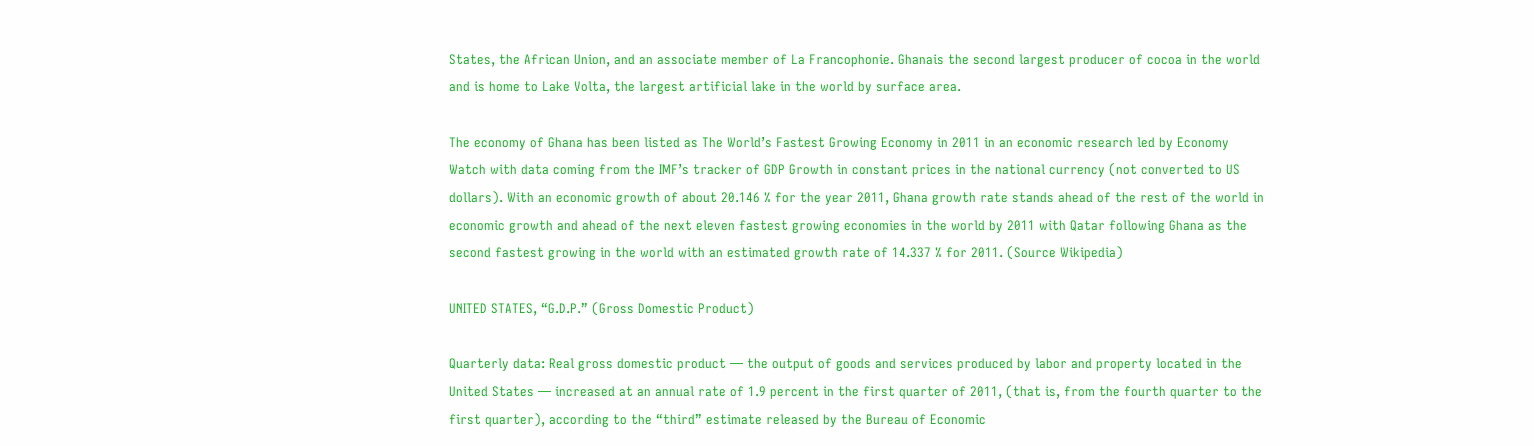States, the African Union, and an associate member of La Francophonie. Ghanais the second largest producer of cocoa in the world and is home to Lake Volta, the largest artificial lake in the world by surface area.

The economy of Ghana has been listed as The World’s Fastest Growing Economy in 2011 in an economic research led by Economy Watch with data coming from the IMF’s tracker of GDP Growth in constant prices in the national currency (not converted to US dollars). With an economic growth of about 20.146 % for the year 2011, Ghana growth rate stands ahead of the rest of the world in economic growth and ahead of the next eleven fastest growing economies in the world by 2011 with Qatar following Ghana as the second fastest growing in the world with an estimated growth rate of 14.337 % for 2011. (Source Wikipedia)

UNITED STATES, “G.D.P.” (Gross Domestic Product)

Quarterly data: Real gross domestic product — the output of goods and services produced by labor and property located in the United States — increased at an annual rate of 1.9 percent in the first quarter of 2011, (that is, from the fourth quarter to the first quarter), according to the “third” estimate released by the Bureau of Economic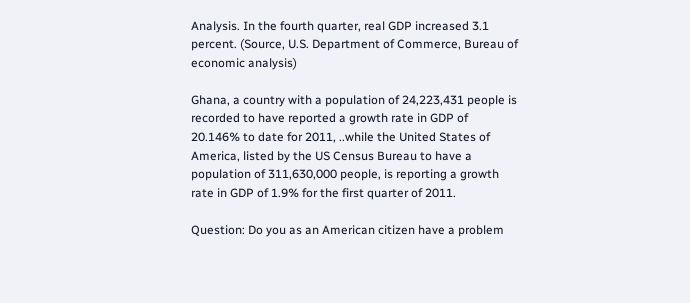Analysis. In the fourth quarter, real GDP increased 3.1 percent. (Source, U.S. Department of Commerce, Bureau of economic analysis)

Ghana, a country with a population of 24,223,431 people is recorded to have reported a growth rate in GDP of 20.146% to date for 2011, ..while the United States of America, listed by the US Census Bureau to have a population of 311,630,000 people, is reporting a growth rate in GDP of 1.9% for the first quarter of 2011.

Question: Do you as an American citizen have a problem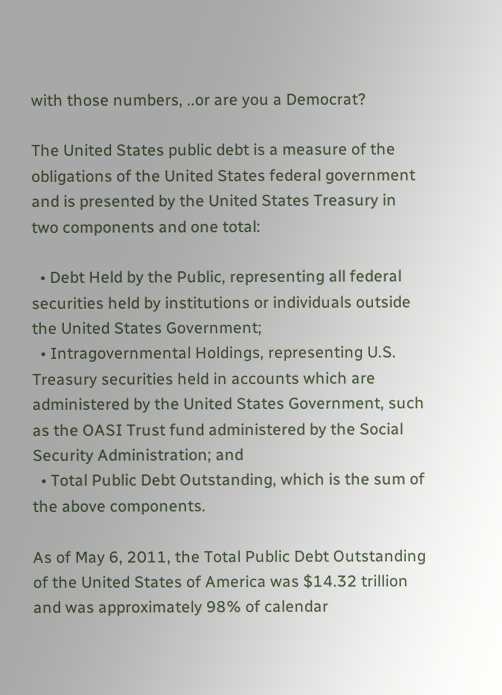with those numbers, ..or are you a Democrat?

The United States public debt is a measure of the obligations of the United States federal government and is presented by the United States Treasury in two components and one total:

  • Debt Held by the Public, representing all federal securities held by institutions or individuals outside the United States Government;
  • Intragovernmental Holdings, representing U.S. Treasury securities held in accounts which are administered by the United States Government, such as the OASI Trust fund administered by the Social Security Administration; and
  • Total Public Debt Outstanding, which is the sum of the above components.

As of May 6, 2011, the Total Public Debt Outstanding of the United States of America was $14.32 trillion and was approximately 98% of calendar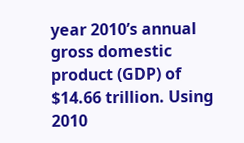year 2010’s annual gross domestic product (GDP) of $14.66 trillion. Using 2010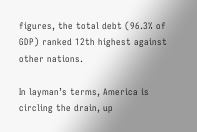figures, the total debt (96.3% of GDP) ranked 12th highest against other nations.

In layman’s terms, America is circling the drain, up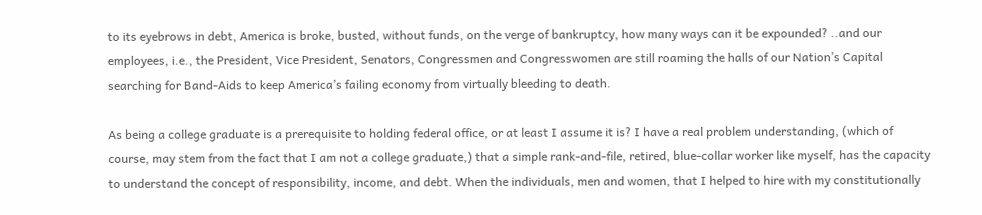to its eyebrows in debt, America is broke, busted, without funds, on the verge of bankruptcy, how many ways can it be expounded? ..and our employees, i.e., the President, Vice President, Senators, Congressmen and Congresswomen are still roaming the halls of our Nation’s Capital searching for Band-Aids to keep America’s failing economy from virtually bleeding to death.

As being a college graduate is a prerequisite to holding federal office, or at least I assume it is? I have a real problem understanding, (which of course, may stem from the fact that I am not a college graduate,) that a simple rank-and-file, retired, blue-collar worker like myself, has the capacity to understand the concept of responsibility, income, and debt. When the individuals, men and women, that I helped to hire with my constitutionally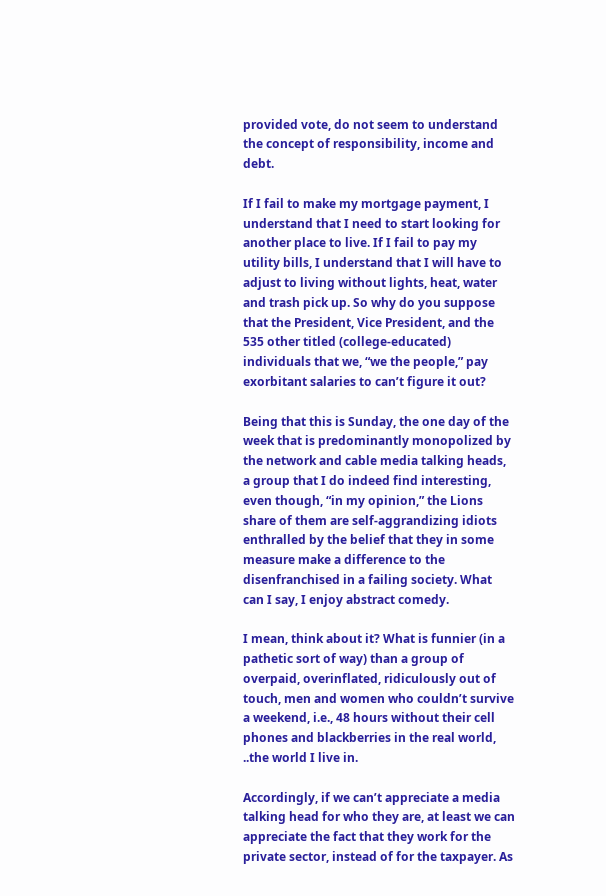provided vote, do not seem to understand the concept of responsibility, income and debt.

If I fail to make my mortgage payment, I understand that I need to start looking for another place to live. If I fail to pay my utility bills, I understand that I will have to adjust to living without lights, heat, water and trash pick up. So why do you suppose that the President, Vice President, and the 535 other titled (college-educated) individuals that we, “we the people,” pay exorbitant salaries to can’t figure it out?

Being that this is Sunday, the one day of the week that is predominantly monopolized by the network and cable media talking heads, a group that I do indeed find interesting, even though, “in my opinion,” the Lions share of them are self-aggrandizing idiots enthralled by the belief that they in some measure make a difference to the disenfranchised in a failing society. What can I say, I enjoy abstract comedy.

I mean, think about it? What is funnier (in a pathetic sort of way) than a group of overpaid, overinflated, ridiculously out of touch, men and women who couldn’t survive a weekend, i.e., 48 hours without their cell phones and blackberries in the real world, ..the world I live in.

Accordingly, if we can’t appreciate a media talking head for who they are, at least we can appreciate the fact that they work for the private sector, instead of for the taxpayer. As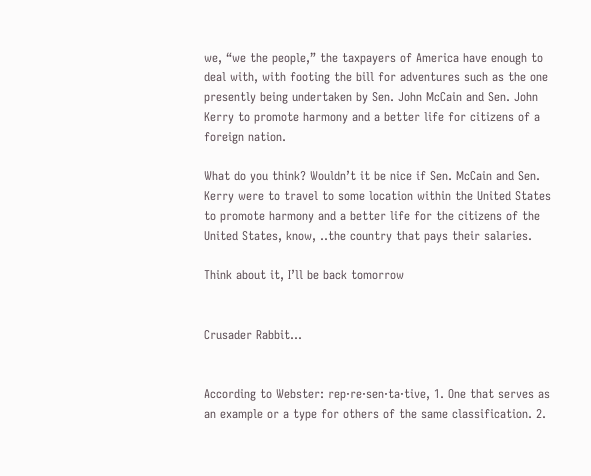we, “we the people,” the taxpayers of America have enough to deal with, with footing the bill for adventures such as the one presently being undertaken by Sen. John McCain and Sen. John Kerry to promote harmony and a better life for citizens of a foreign nation.

What do you think? Wouldn’t it be nice if Sen. McCain and Sen. Kerry were to travel to some location within the United States to promote harmony and a better life for the citizens of the United States, know, ..the country that pays their salaries.

Think about it, I’ll be back tomorrow


Crusader Rabbit…


According to Webster: rep·re·sen·ta·tive, 1. One that serves as an example or a type for others of the same classification. 2.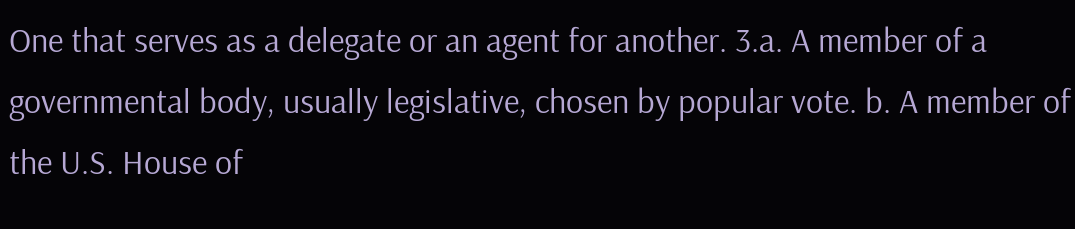One that serves as a delegate or an agent for another. 3.a. A member of a governmental body, usually legislative, chosen by popular vote. b. A member of the U.S. House of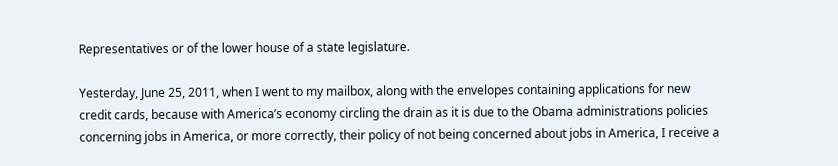Representatives or of the lower house of a state legislature.

Yesterday, June 25, 2011, when I went to my mailbox, along with the envelopes containing applications for new credit cards, because with America’s economy circling the drain as it is due to the Obama administrations policies concerning jobs in America, or more correctly, their policy of not being concerned about jobs in America, I receive a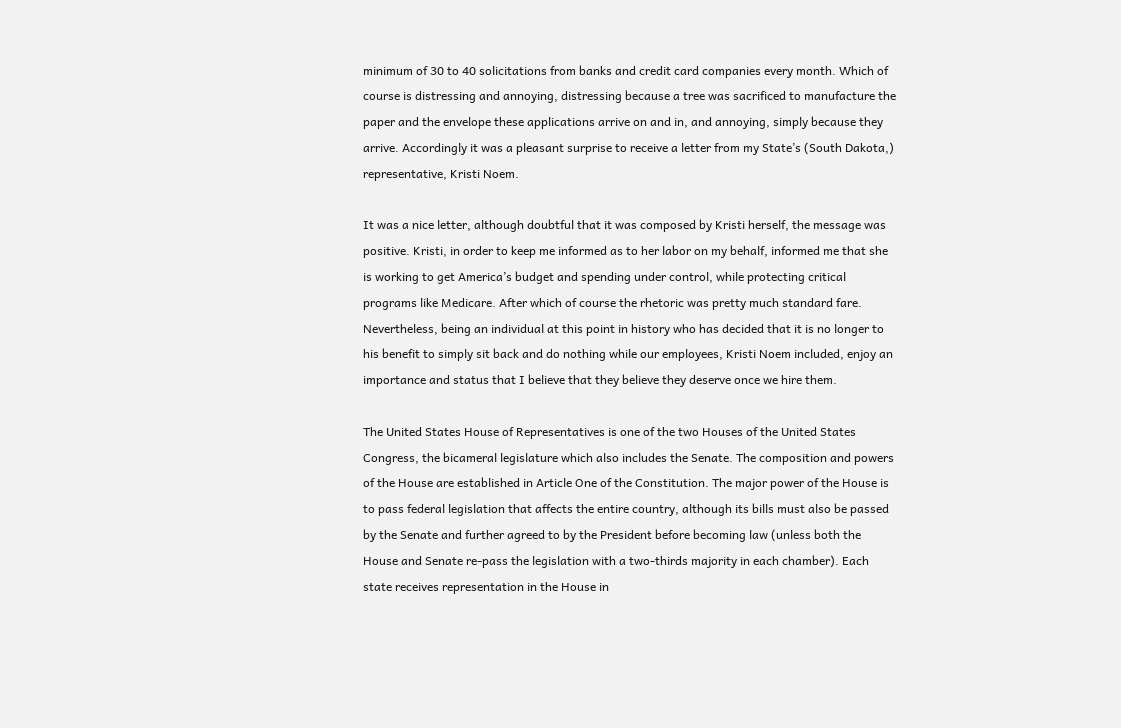minimum of 30 to 40 solicitations from banks and credit card companies every month. Which of course is distressing and annoying, distressing because a tree was sacrificed to manufacture the paper and the envelope these applications arrive on and in, and annoying, simply because they arrive. Accordingly it was a pleasant surprise to receive a letter from my State’s (South Dakota,)  representative, Kristi Noem.

It was a nice letter, although doubtful that it was composed by Kristi herself, the message was positive. Kristi, in order to keep me informed as to her labor on my behalf, informed me that she is working to get America’s budget and spending under control, while protecting critical programs like Medicare. After which of course the rhetoric was pretty much standard fare. Nevertheless, being an individual at this point in history who has decided that it is no longer to his benefit to simply sit back and do nothing while our employees, Kristi Noem included, enjoy an importance and status that I believe that they believe they deserve once we hire them.

The United States House of Representatives is one of the two Houses of the United States Congress, the bicameral legislature which also includes the Senate. The composition and powers of the House are established in Article One of the Constitution. The major power of the House is to pass federal legislation that affects the entire country, although its bills must also be passed by the Senate and further agreed to by the President before becoming law (unless both the House and Senate re-pass the legislation with a two-thirds majority in each chamber). Each state receives representation in the House in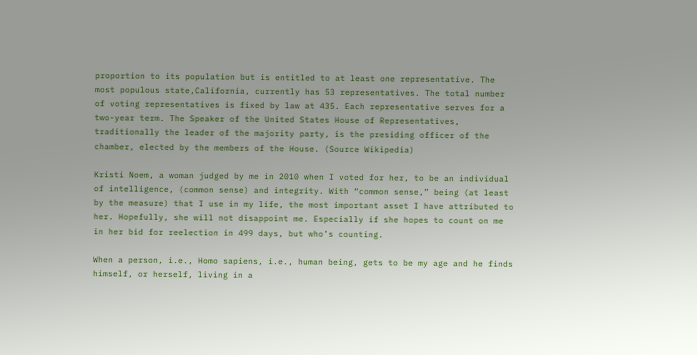proportion to its population but is entitled to at least one representative. The most populous state,California, currently has 53 representatives. The total number of voting representatives is fixed by law at 435. Each representative serves for a two-year term. The Speaker of the United States House of Representatives, traditionally the leader of the majority party, is the presiding officer of the chamber, elected by the members of the House. (Source Wikipedia)

Kristi Noem, a woman judged by me in 2010 when I voted for her, to be an individual of intelligence, (common sense) and integrity. With “common sense,” being (at least by the measure) that I use in my life, the most important asset I have attributed to her. Hopefully, she will not disappoint me. Especially if she hopes to count on me in her bid for reelection in 499 days, but who’s counting.

When a person, i.e., Homo sapiens, i.e., human being, gets to be my age and he finds himself, or herself, living in a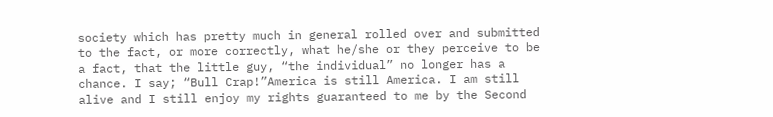society which has pretty much in general rolled over and submitted to the fact, or more correctly, what he/she or they perceive to be a fact, that the little guy, “the individual” no longer has a chance. I say; “Bull Crap!”America is still America. I am still alive and I still enjoy my rights guaranteed to me by the Second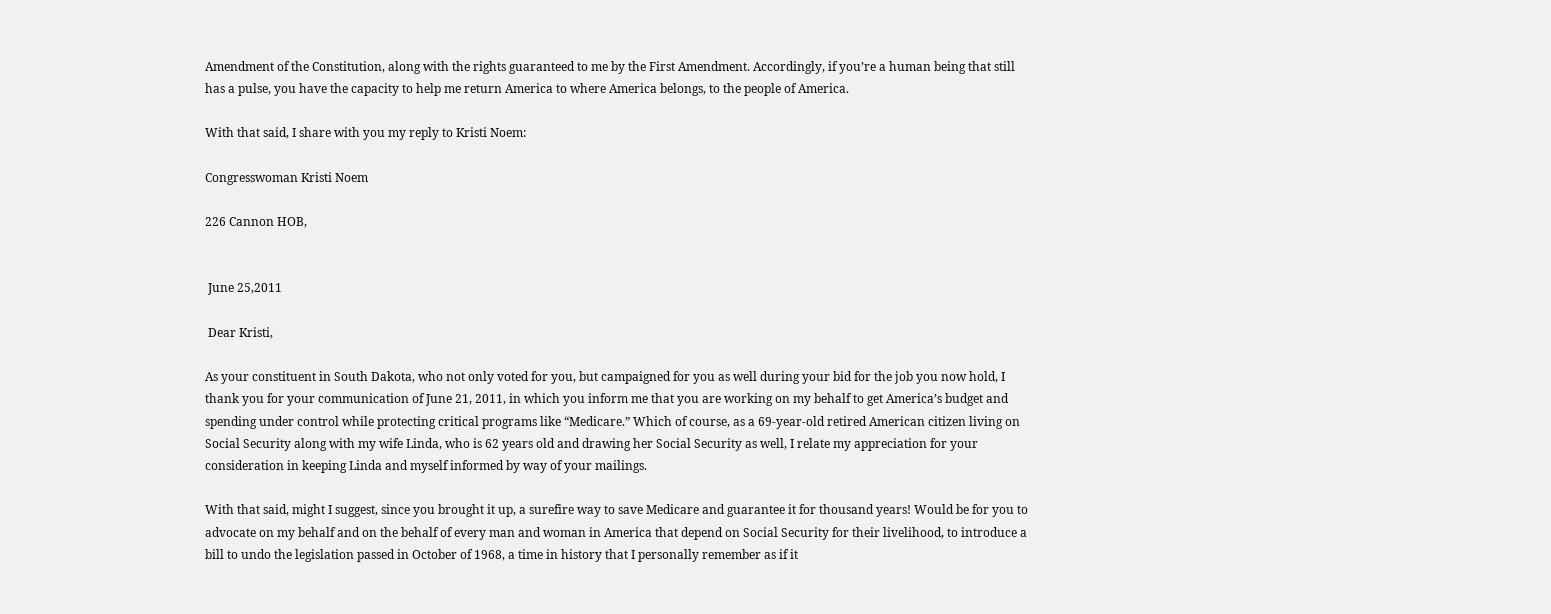Amendment of the Constitution, along with the rights guaranteed to me by the First Amendment. Accordingly, if you’re a human being that still has a pulse, you have the capacity to help me return America to where America belongs, to the people of America.

With that said, I share with you my reply to Kristi Noem:

Congresswoman Kristi Noem

226 Cannon HOB,


 June 25,2011

 Dear Kristi,

As your constituent in South Dakota, who not only voted for you, but campaigned for you as well during your bid for the job you now hold, I thank you for your communication of June 21, 2011, in which you inform me that you are working on my behalf to get America’s budget and spending under control while protecting critical programs like “Medicare.” Which of course, as a 69-year-old retired American citizen living on Social Security along with my wife Linda, who is 62 years old and drawing her Social Security as well, I relate my appreciation for your consideration in keeping Linda and myself informed by way of your mailings.

With that said, might I suggest, since you brought it up, a surefire way to save Medicare and guarantee it for thousand years! Would be for you to advocate on my behalf and on the behalf of every man and woman in America that depend on Social Security for their livelihood, to introduce a bill to undo the legislation passed in October of 1968, a time in history that I personally remember as if it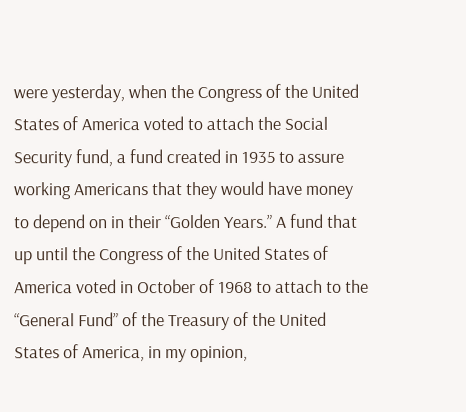were yesterday, when the Congress of the United States of America voted to attach the Social Security fund, a fund created in 1935 to assure working Americans that they would have money to depend on in their “Golden Years.” A fund that up until the Congress of the United States of America voted in October of 1968 to attach to the “General Fund” of the Treasury of the United States of America, in my opinion,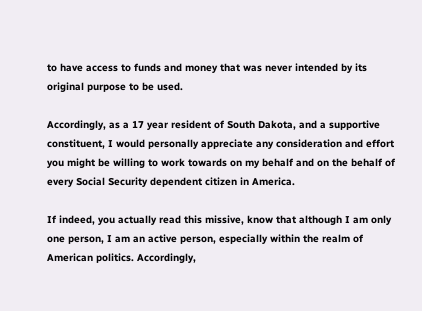to have access to funds and money that was never intended by its original purpose to be used.

Accordingly, as a 17 year resident of South Dakota, and a supportive constituent, I would personally appreciate any consideration and effort you might be willing to work towards on my behalf and on the behalf of every Social Security dependent citizen in America.

If indeed, you actually read this missive, know that although I am only one person, I am an active person, especially within the realm of American politics. Accordingly,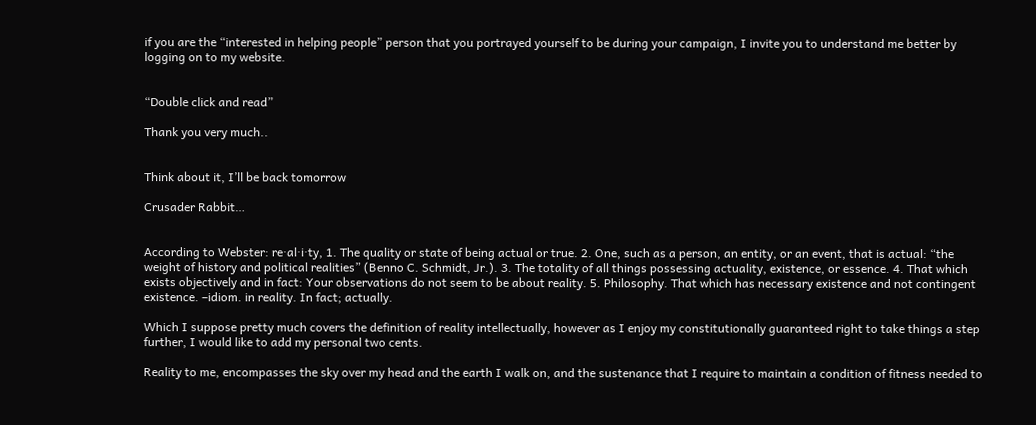if you are the “interested in helping people” person that you portrayed yourself to be during your campaign, I invite you to understand me better by logging on to my website.


“Double click and read”

Thank you very much..


Think about it, I’ll be back tomorrow

Crusader Rabbit…


According to Webster: re·al·i·ty, 1. The quality or state of being actual or true. 2. One, such as a person, an entity, or an event, that is actual: “the weight of history and political realities” (Benno C. Schmidt, Jr.). 3. The totality of all things possessing actuality, existence, or essence. 4. That which exists objectively and in fact: Your observations do not seem to be about reality. 5. Philosophy. That which has necessary existence and not contingent existence. –idiom. in reality. In fact; actually.

Which I suppose pretty much covers the definition of reality intellectually, however as I enjoy my constitutionally guaranteed right to take things a step further, I would like to add my personal two cents.

Reality to me, encompasses the sky over my head and the earth I walk on, and the sustenance that I require to maintain a condition of fitness needed to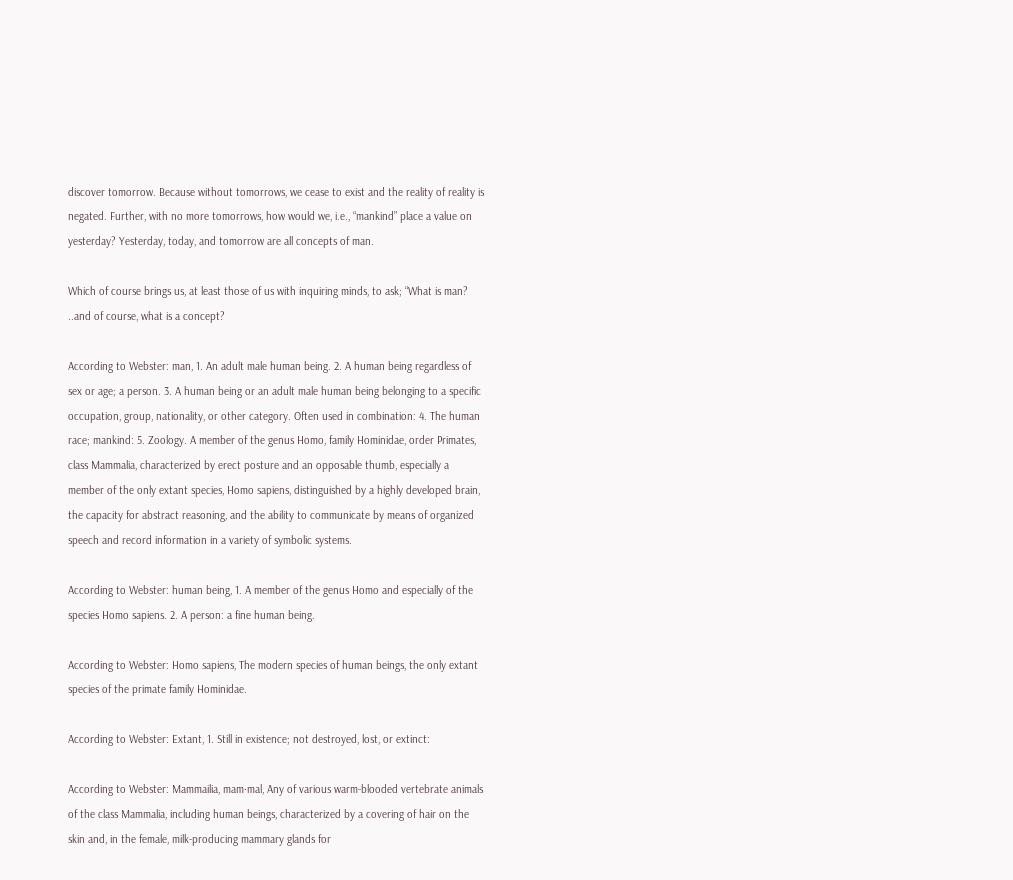discover tomorrow. Because without tomorrows, we cease to exist and the reality of reality is negated. Further, with no more tomorrows, how would we, i.e., “mankind” place a value on yesterday? Yesterday, today, and tomorrow are all concepts of man.

Which of course brings us, at least those of us with inquiring minds, to ask; “What is man? ..and of course, what is a concept?

According to Webster: man, 1. An adult male human being. 2. A human being regardless of sex or age; a person. 3. A human being or an adult male human being belonging to a specific occupation, group, nationality, or other category. Often used in combination: 4. The human race; mankind: 5. Zoology. A member of the genus Homo, family Hominidae, order Primates, class Mammalia, characterized by erect posture and an opposable thumb, especially a member of the only extant species, Homo sapiens, distinguished by a highly developed brain, the capacity for abstract reasoning, and the ability to communicate by means of organized speech and record information in a variety of symbolic systems.

According to Webster: human being, 1. A member of the genus Homo and especially of the species Homo sapiens. 2. A person: a fine human being.

According to Webster: Homo sapiens, The modern species of human beings, the only extant species of the primate family Hominidae.

According to Webster: Extant, 1. Still in existence; not destroyed, lost, or extinct:

According to Webster: Mammailia, mam·mal, Any of various warm-blooded vertebrate animals of the class Mammalia, including human beings, characterized by a covering of hair on the skin and, in the female, milk-producing mammary glands for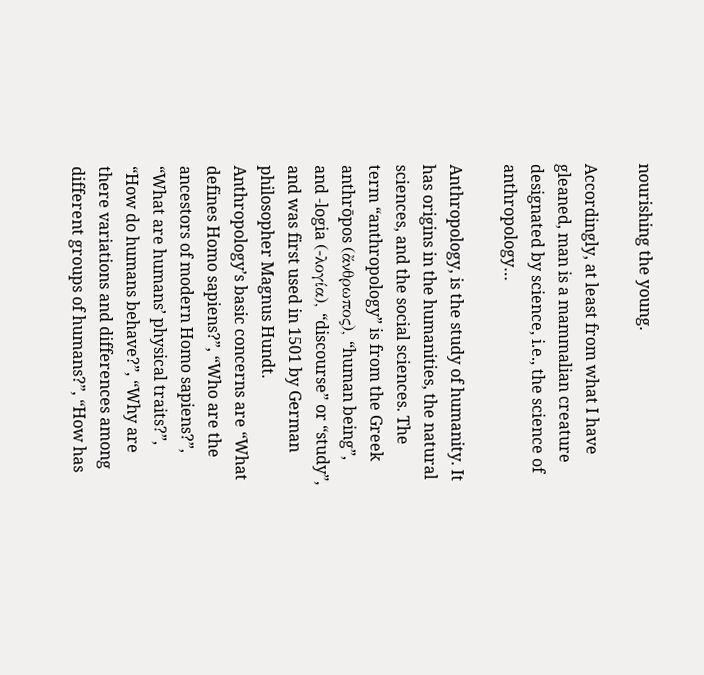nourishing the young.

Accordingly, at least from what I have gleaned, man is a mammalian creature designated by science, i.e., the science of anthropology…

Anthropology, is the study of humanity. It has origins in the humanities, the natural sciences, and the social sciences. The term “anthropology” is from the Greek anthrōpos (ἄνθρωπος), “human being”, and -logia (-λογία), “discourse” or “study”, and was first used in 1501 by German philosopher Magnus Hundt. Anthropology’s basic concerns are “What defines Homo sapiens?”, “Who are the ancestors of modern Homo sapiens?”, “What are humans’ physical traits?”, “How do humans behave?”, “Why are there variations and differences among different groups of humans?”, “How has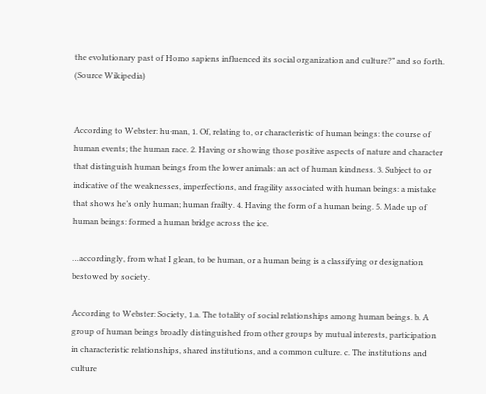the evolutionary past of Homo sapiens influenced its social organization and culture?” and so forth. (Source Wikipedia)


According to Webster: hu·man, 1. Of, relating to, or characteristic of human beings: the course of human events; the human race. 2. Having or showing those positive aspects of nature and character that distinguish human beings from the lower animals: an act of human kindness. 3. Subject to or indicative of the weaknesses, imperfections, and fragility associated with human beings: a mistake that shows he’s only human; human frailty. 4. Having the form of a human being. 5. Made up of human beings: formed a human bridge across the ice.

…accordingly, from what I glean, to be human, or a human being is a classifying or designation bestowed by society.

According to Webster: Society, 1.a. The totality of social relationships among human beings. b. A group of human beings broadly distinguished from other groups by mutual interests, participation in characteristic relationships, shared institutions, and a common culture. c. The institutions and culture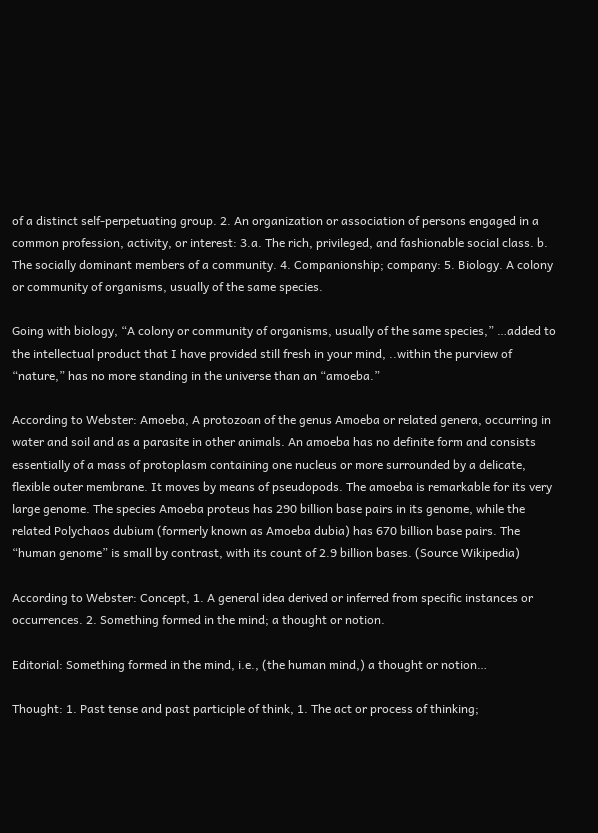of a distinct self-perpetuating group. 2. An organization or association of persons engaged in a common profession, activity, or interest: 3.a. The rich, privileged, and fashionable social class. b. The socially dominant members of a community. 4. Companionship; company: 5. Biology. A colony or community of organisms, usually of the same species.

Going with biology, “A colony or community of organisms, usually of the same species,” …added to the intellectual product that I have provided still fresh in your mind, ..within the purview of “nature,” has no more standing in the universe than an “amoeba.”

According to Webster: Amoeba, A protozoan of the genus Amoeba or related genera, occurring in water and soil and as a parasite in other animals. An amoeba has no definite form and consists essentially of a mass of protoplasm containing one nucleus or more surrounded by a delicate, flexible outer membrane. It moves by means of pseudopods. The amoeba is remarkable for its very large genome. The species Amoeba proteus has 290 billion base pairs in its genome, while the related Polychaos dubium (formerly known as Amoeba dubia) has 670 billion base pairs. The “human genome” is small by contrast, with its count of 2.9 billion bases. (Source Wikipedia)

According to Webster: Concept, 1. A general idea derived or inferred from specific instances or occurrences. 2. Something formed in the mind; a thought or notion.

Editorial: Something formed in the mind, i.e., (the human mind,) a thought or notion…

Thought: 1. Past tense and past participle of think, 1. The act or process of thinking;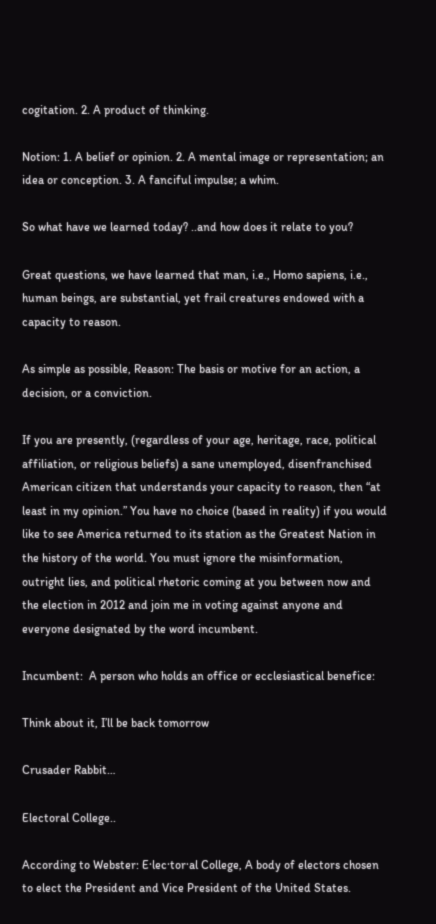cogitation. 2. A product of thinking.

Notion: 1. A belief or opinion. 2. A mental image or representation; an idea or conception. 3. A fanciful impulse; a whim.

So what have we learned today? ..and how does it relate to you?

Great questions, we have learned that man, i.e., Homo sapiens, i.e., human beings, are substantial, yet frail creatures endowed with a capacity to reason.

As simple as possible, Reason: The basis or motive for an action, a decision, or a conviction.

If you are presently, (regardless of your age, heritage, race, political affiliation, or religious beliefs) a sane unemployed, disenfranchised American citizen that understands your capacity to reason, then “at least in my opinion.” You have no choice (based in reality) if you would like to see America returned to its station as the Greatest Nation in the history of the world. You must ignore the misinformation, outright lies, and political rhetoric coming at you between now and the election in 2012 and join me in voting against anyone and everyone designated by the word incumbent.

Incumbent:  A person who holds an office or ecclesiastical benefice:

Think about it, I’ll be back tomorrow

Crusader Rabbit…

Electoral College..

According to Webster: E·lec·tor·al College, A body of electors chosen to elect the President and Vice President of the United States.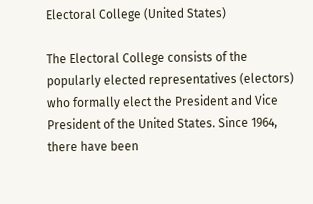Electoral College (United States)

The Electoral College consists of the popularly elected representatives (electors) who formally elect the President and Vice President of the United States. Since 1964, there have been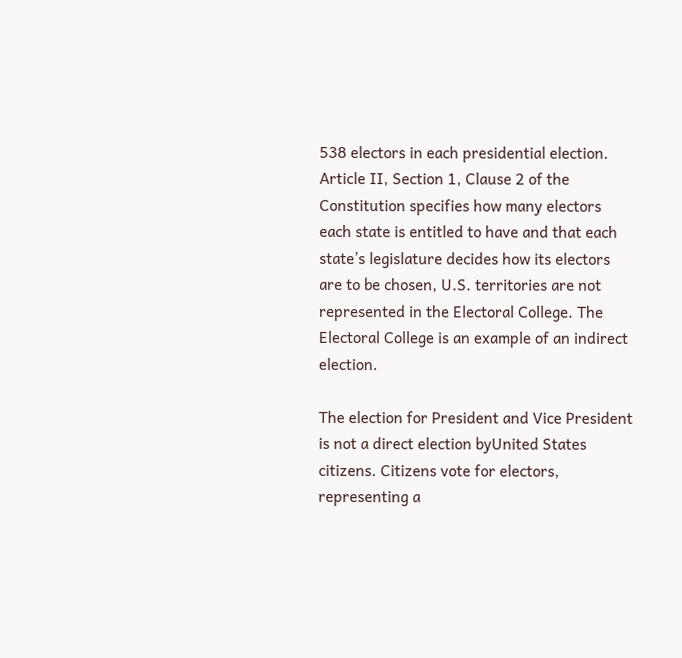538 electors in each presidential election. Article II, Section 1, Clause 2 of the Constitution specifies how many electors each state is entitled to have and that each state’s legislature decides how its electors are to be chosen, U.S. territories are not represented in the Electoral College. The Electoral College is an example of an indirect election.

The election for President and Vice President is not a direct election byUnited States citizens. Citizens vote for electors, representing a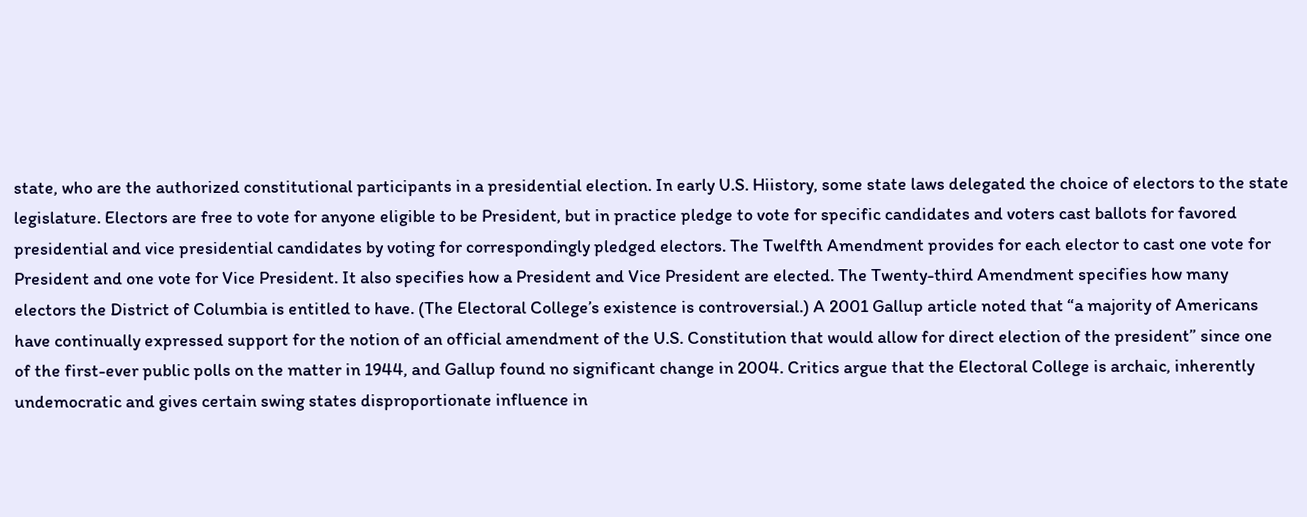state, who are the authorized constitutional participants in a presidential election. In early U.S. Hiistory, some state laws delegated the choice of electors to the state legislature. Electors are free to vote for anyone eligible to be President, but in practice pledge to vote for specific candidates and voters cast ballots for favored presidential and vice presidential candidates by voting for correspondingly pledged electors. The Twelfth Amendment provides for each elector to cast one vote for President and one vote for Vice President. It also specifies how a President and Vice President are elected. The Twenty-third Amendment specifies how many electors the District of Columbia is entitled to have. (The Electoral College’s existence is controversial.) A 2001 Gallup article noted that “a majority of Americans have continually expressed support for the notion of an official amendment of the U.S. Constitution that would allow for direct election of the president” since one of the first-ever public polls on the matter in 1944, and Gallup found no significant change in 2004. Critics argue that the Electoral College is archaic, inherently undemocratic and gives certain swing states disproportionate influence in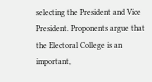selecting the President and Vice President. Proponents argue that the Electoral College is an important,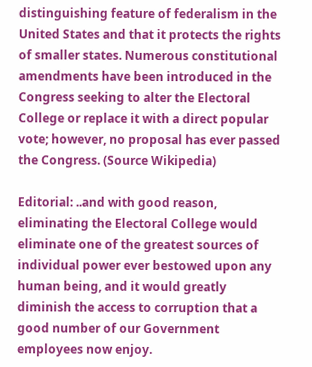distinguishing feature of federalism in the United States and that it protects the rights of smaller states. Numerous constitutional amendments have been introduced in the Congress seeking to alter the Electoral College or replace it with a direct popular vote; however, no proposal has ever passed the Congress. (Source Wikipedia)

Editorial: ..and with good reason, eliminating the Electoral College would eliminate one of the greatest sources of individual power ever bestowed upon any human being, and it would greatly diminish the access to corruption that a good number of our Government employees now enjoy.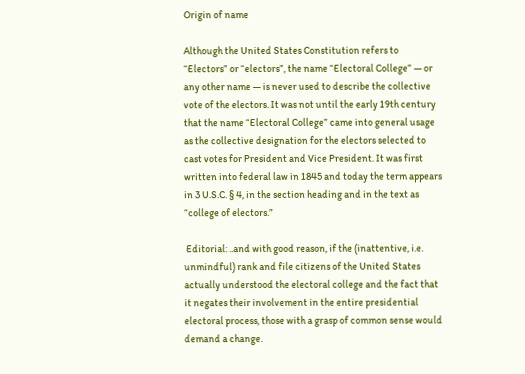Origin of name

Although the United States Constitution refers to “Electors” or “electors”, the name “Electoral College” — or any other name — is never used to describe the collective vote of the electors. It was not until the early 19th century that the name “Electoral College” came into general usage as the collective designation for the electors selected to cast votes for President and Vice President. It was first written into federal law in 1845 and today the term appears in 3 U.S.C. § 4, in the section heading and in the text as “college of electors.”

 Editorial: ..and with good reason, if the (inattentive, i.e. unmindful) rank and file citizens of the United States actually understood the electoral college and the fact that it negates their involvement in the entire presidential electoral process, those with a grasp of common sense would demand a change.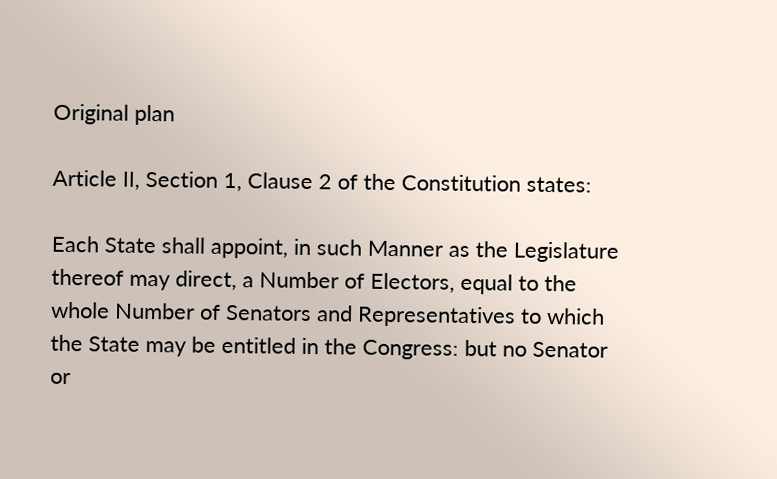Original plan

Article II, Section 1, Clause 2 of the Constitution states:

Each State shall appoint, in such Manner as the Legislature thereof may direct, a Number of Electors, equal to the whole Number of Senators and Representatives to which the State may be entitled in the Congress: but no Senator or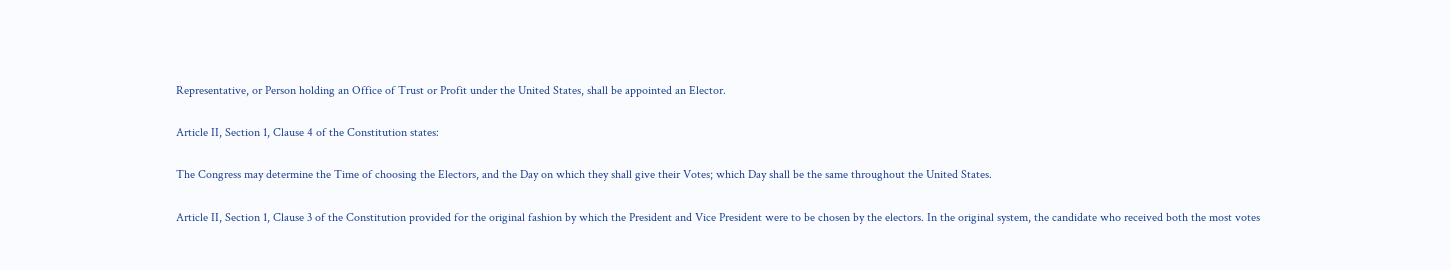Representative, or Person holding an Office of Trust or Profit under the United States, shall be appointed an Elector.

Article II, Section 1, Clause 4 of the Constitution states:

The Congress may determine the Time of choosing the Electors, and the Day on which they shall give their Votes; which Day shall be the same throughout the United States.

Article II, Section 1, Clause 3 of the Constitution provided for the original fashion by which the President and Vice President were to be chosen by the electors. In the original system, the candidate who received both the most votes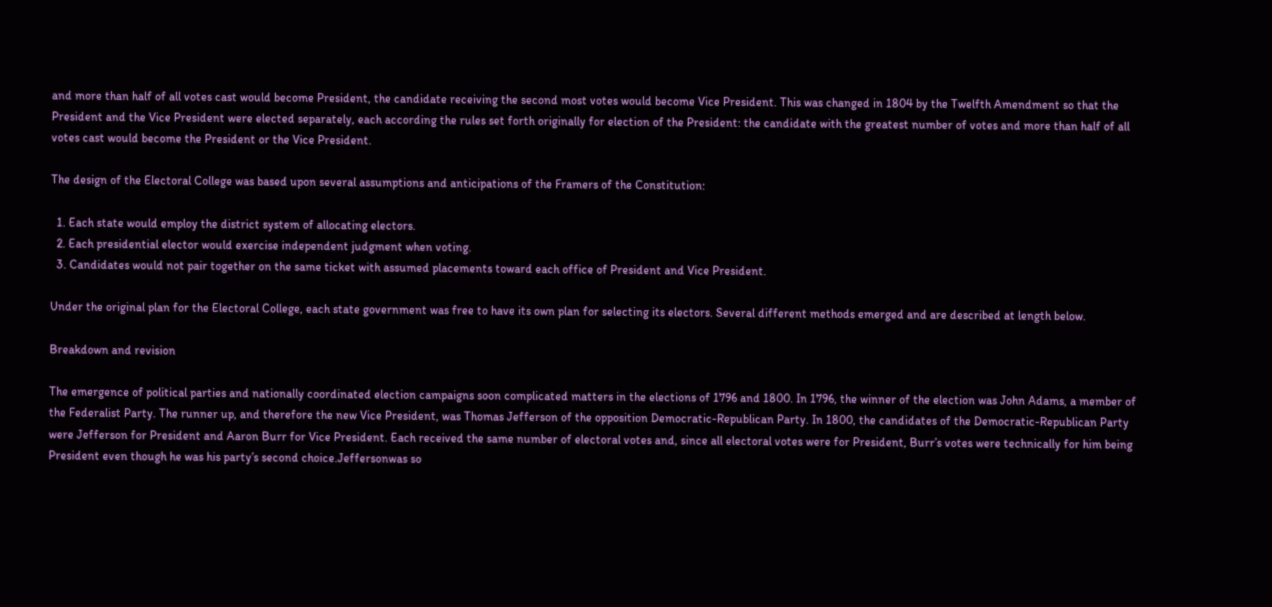and more than half of all votes cast would become President, the candidate receiving the second most votes would become Vice President. This was changed in 1804 by the Twelfth Amendment so that the President and the Vice President were elected separately, each according the rules set forth originally for election of the President: the candidate with the greatest number of votes and more than half of all votes cast would become the President or the Vice President.

The design of the Electoral College was based upon several assumptions and anticipations of the Framers of the Constitution:

  1. Each state would employ the district system of allocating electors.
  2. Each presidential elector would exercise independent judgment when voting.
  3. Candidates would not pair together on the same ticket with assumed placements toward each office of President and Vice President.

Under the original plan for the Electoral College, each state government was free to have its own plan for selecting its electors. Several different methods emerged and are described at length below.

Breakdown and revision

The emergence of political parties and nationally coordinated election campaigns soon complicated matters in the elections of 1796 and 1800. In 1796, the winner of the election was John Adams, a member of the Federalist Party. The runner up, and therefore the new Vice President, was Thomas Jefferson of the opposition Democratic-Republican Party. In 1800, the candidates of the Democratic-Republican Party were Jefferson for President and Aaron Burr for Vice President. Each received the same number of electoral votes and, since all electoral votes were for President, Burr’s votes were technically for him being President even though he was his party’s second choice.Jeffersonwas so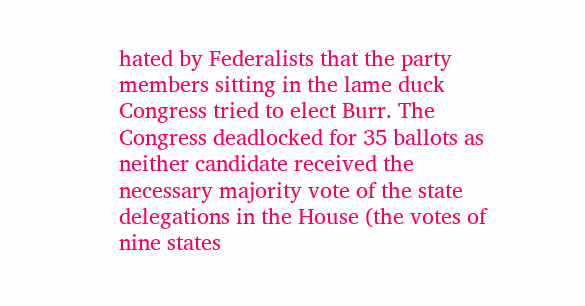hated by Federalists that the party members sitting in the lame duck Congress tried to elect Burr. The Congress deadlocked for 35 ballots as neither candidate received the necessary majority vote of the state delegations in the House (the votes of nine states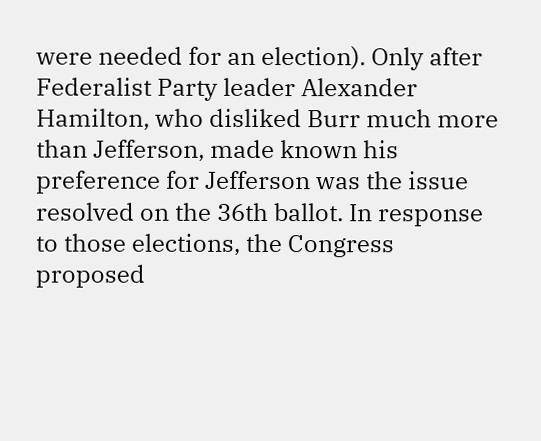were needed for an election). Only after Federalist Party leader Alexander Hamilton, who disliked Burr much more than Jefferson, made known his preference for Jefferson was the issue resolved on the 36th ballot. In response to those elections, the Congress proposed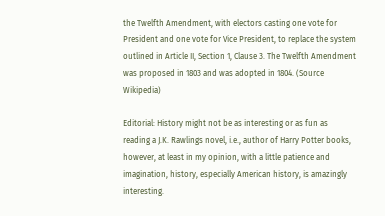the Twelfth Amendment, with electors casting one vote for President and one vote for Vice President, to replace the system outlined in Article II, Section 1, Clause 3. The Twelfth Amendment was proposed in 1803 and was adopted in 1804. (Source Wikipedia)

Editorial: History might not be as interesting or as fun as reading a J.K. Rawlings novel, i.e., author of Harry Potter books, however, at least in my opinion, with a little patience and imagination, history, especially American history, is amazingly interesting.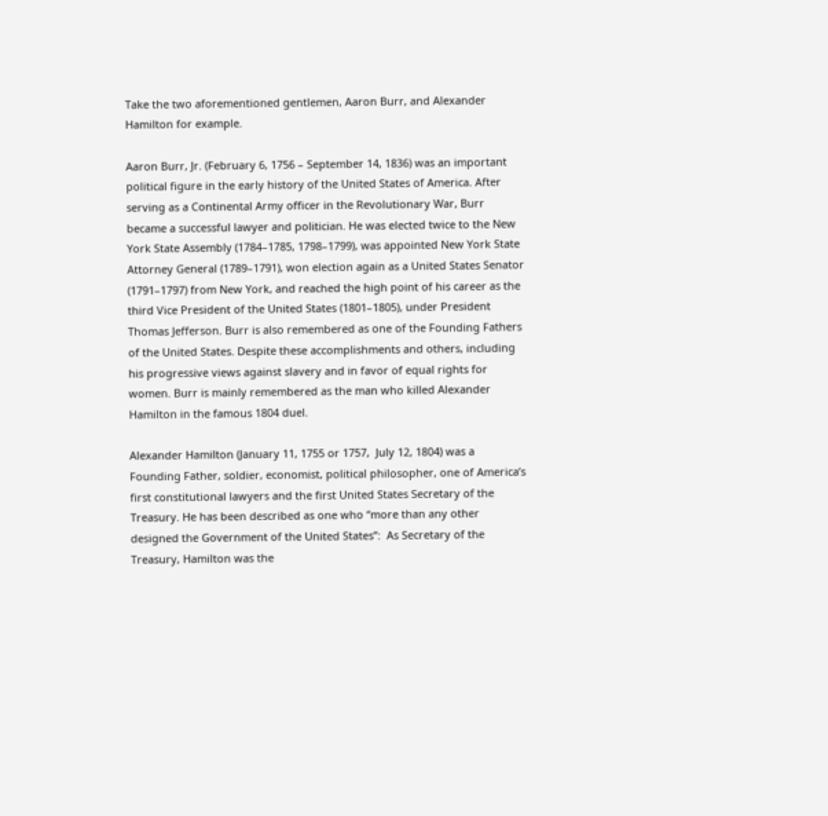Take the two aforementioned gentlemen, Aaron Burr, and Alexander Hamilton for example.

Aaron Burr, Jr. (February 6, 1756 – September 14, 1836) was an important political figure in the early history of the United States of America. After serving as a Continental Army officer in the Revolutionary War, Burr became a successful lawyer and politician. He was elected twice to the New York State Assembly (1784–1785, 1798–1799), was appointed New York State Attorney General (1789–1791), won election again as a United States Senator (1791–1797) from New York, and reached the high point of his career as the third Vice President of the United States (1801–1805), under President Thomas Jefferson. Burr is also remembered as one of the Founding Fathers of the United States. Despite these accomplishments and others, including his progressive views against slavery and in favor of equal rights for women. Burr is mainly remembered as the man who killed Alexander Hamilton in the famous 1804 duel.

Alexander Hamilton (January 11, 1755 or 1757,  July 12, 1804) was a Founding Father, soldier, economist, political philosopher, one of America’s first constitutional lawyers and the first United States Secretary of the Treasury. He has been described as one who “more than any other designed the Government of the United States”:  As Secretary of the Treasury, Hamilton was the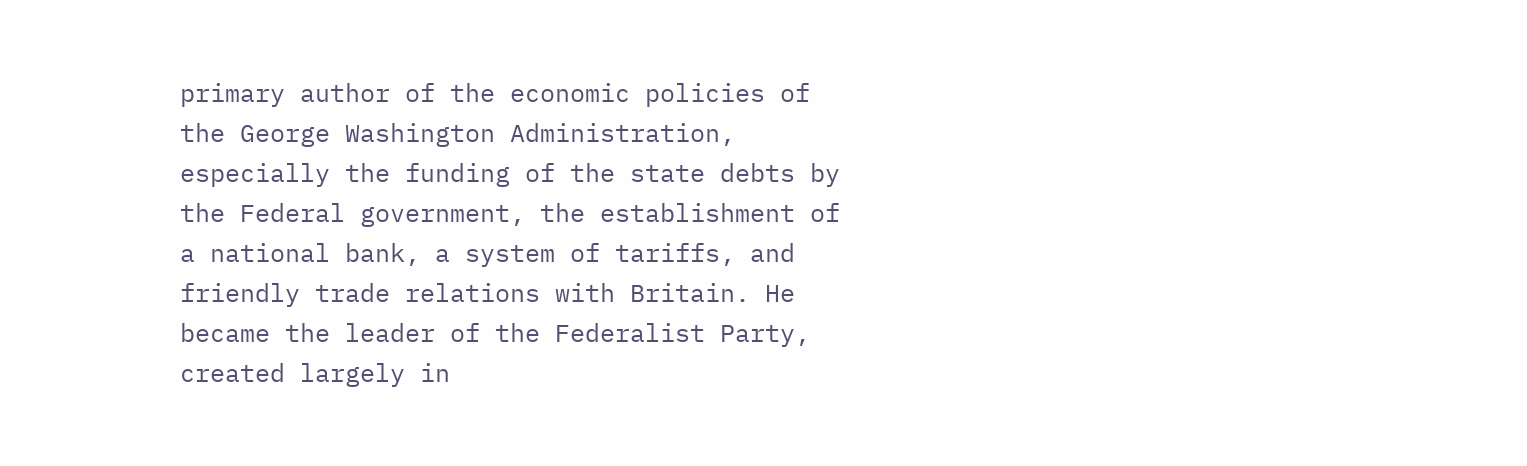primary author of the economic policies of the George Washington Administration, especially the funding of the state debts by the Federal government, the establishment of a national bank, a system of tariffs, and friendly trade relations with Britain. He became the leader of the Federalist Party, created largely in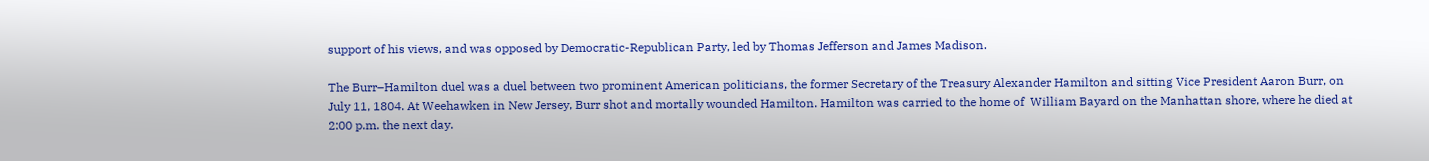support of his views, and was opposed by Democratic-Republican Party, led by Thomas Jefferson and James Madison.

The Burr–Hamilton duel was a duel between two prominent American politicians, the former Secretary of the Treasury Alexander Hamilton and sitting Vice President Aaron Burr, on July 11, 1804. At Weehawken in New Jersey, Burr shot and mortally wounded Hamilton. Hamilton was carried to the home of  William Bayard on the Manhattan shore, where he died at 2:00 p.m. the next day.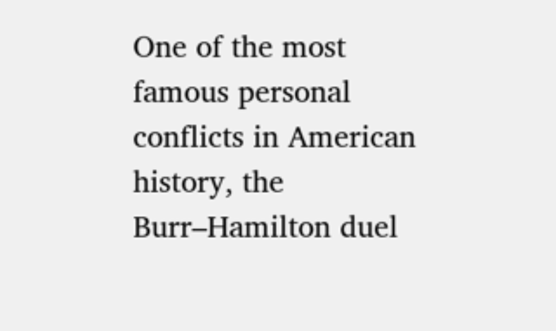One of the most famous personal conflicts in American history, the Burr–Hamilton duel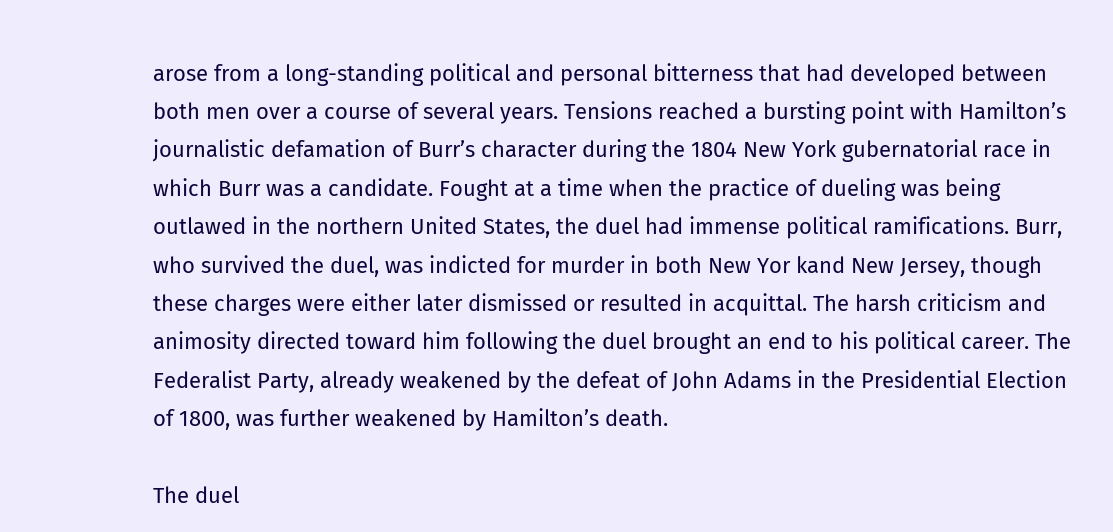arose from a long-standing political and personal bitterness that had developed between both men over a course of several years. Tensions reached a bursting point with Hamilton’s journalistic defamation of Burr’s character during the 1804 New York gubernatorial race in which Burr was a candidate. Fought at a time when the practice of dueling was being outlawed in the northern United States, the duel had immense political ramifications. Burr, who survived the duel, was indicted for murder in both New Yor kand New Jersey, though these charges were either later dismissed or resulted in acquittal. The harsh criticism and animosity directed toward him following the duel brought an end to his political career. The Federalist Party, already weakened by the defeat of John Adams in the Presidential Election of 1800, was further weakened by Hamilton’s death.

The duel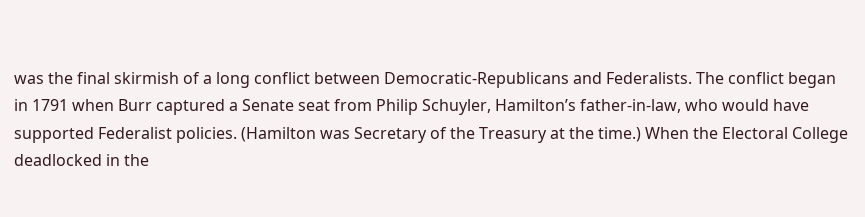was the final skirmish of a long conflict between Democratic-Republicans and Federalists. The conflict began in 1791 when Burr captured a Senate seat from Philip Schuyler, Hamilton’s father-in-law, who would have supported Federalist policies. (Hamilton was Secretary of the Treasury at the time.) When the Electoral College deadlocked in the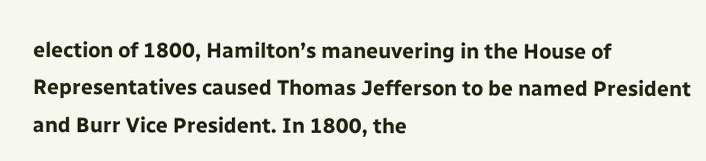election of 1800, Hamilton’s maneuvering in the House of Representatives caused Thomas Jefferson to be named President and Burr Vice President. In 1800, the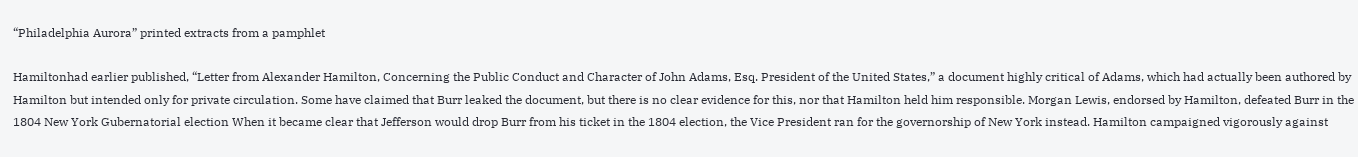“Philadelphia Aurora” printed extracts from a pamphlet

Hamiltonhad earlier published, “Letter from Alexander Hamilton, Concerning the Public Conduct and Character of John Adams, Esq. President of the United States,” a document highly critical of Adams, which had actually been authored by Hamilton but intended only for private circulation. Some have claimed that Burr leaked the document, but there is no clear evidence for this, nor that Hamilton held him responsible. Morgan Lewis, endorsed by Hamilton, defeated Burr in the 1804 New York Gubernatorial election When it became clear that Jefferson would drop Burr from his ticket in the 1804 election, the Vice President ran for the governorship of New York instead. Hamilton campaigned vigorously against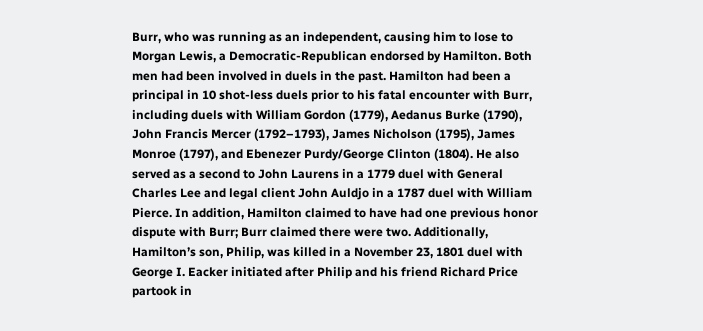Burr, who was running as an independent, causing him to lose to Morgan Lewis, a Democratic-Republican endorsed by Hamilton. Both men had been involved in duels in the past. Hamilton had been a principal in 10 shot-less duels prior to his fatal encounter with Burr, including duels with William Gordon (1779), Aedanus Burke (1790), John Francis Mercer (1792–1793), James Nicholson (1795), James Monroe (1797), and Ebenezer Purdy/George Clinton (1804). He also served as a second to John Laurens in a 1779 duel with General Charles Lee and legal client John Auldjo in a 1787 duel with William Pierce. In addition, Hamilton claimed to have had one previous honor dispute with Burr; Burr claimed there were two. Additionally, Hamilton’s son, Philip, was killed in a November 23, 1801 duel with George I. Eacker initiated after Philip and his friend Richard Price partook in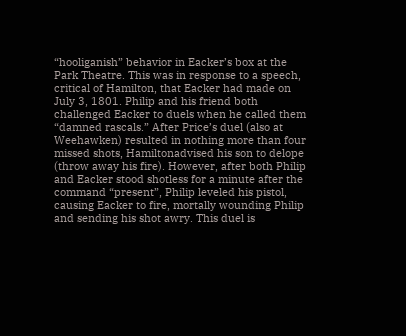“hooliganish” behavior in Eacker’s box at the Park Theatre. This was in response to a speech, critical of Hamilton, that Eacker had made on July 3, 1801. Philip and his friend both challenged Eacker to duels when he called them “damned rascals.” After Price’s duel (also at Weehawken) resulted in nothing more than four missed shots, Hamiltonadvised his son to delope (throw away his fire). However, after both Philip and Eacker stood shotless for a minute after the command “present”, Philip leveled his pistol, causing Eacker to fire, mortally wounding Philip and sending his shot awry. This duel is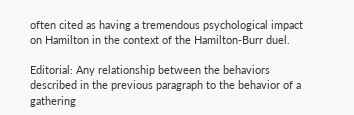often cited as having a tremendous psychological impact on Hamilton in the context of the Hamilton-Burr duel.

Editorial: Any relationship between the behaviors described in the previous paragraph to the behavior of a gathering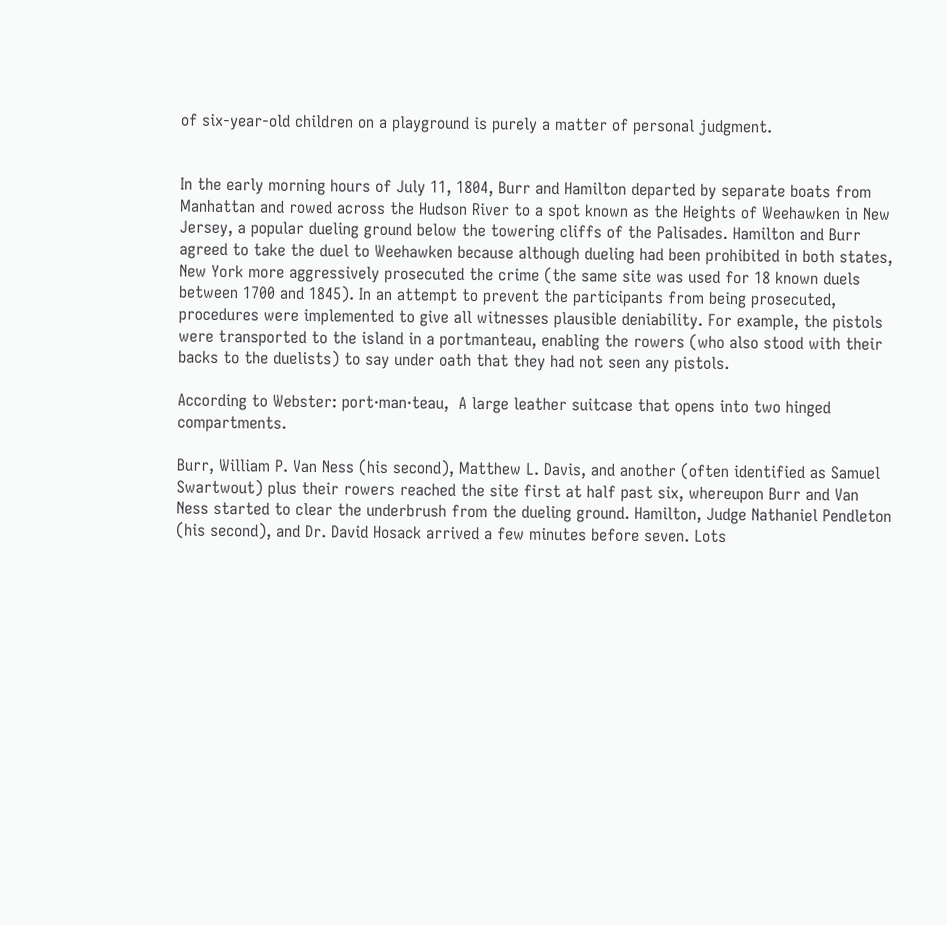of six-year-old children on a playground is purely a matter of personal judgment.


In the early morning hours of July 11, 1804, Burr and Hamilton departed by separate boats from Manhattan and rowed across the Hudson River to a spot known as the Heights of Weehawken in New Jersey, a popular dueling ground below the towering cliffs of the Palisades. Hamilton and Burr agreed to take the duel to Weehawken because although dueling had been prohibited in both states, New York more aggressively prosecuted the crime (the same site was used for 18 known duels between 1700 and 1845). In an attempt to prevent the participants from being prosecuted, procedures were implemented to give all witnesses plausible deniability. For example, the pistols were transported to the island in a portmanteau, enabling the rowers (who also stood with their backs to the duelists) to say under oath that they had not seen any pistols.

According to Webster: port·man·teau,  A large leather suitcase that opens into two hinged compartments.

Burr, William P. Van Ness (his second), Matthew L. Davis, and another (often identified as Samuel Swartwout) plus their rowers reached the site first at half past six, whereupon Burr and Van Ness started to clear the underbrush from the dueling ground. Hamilton, Judge Nathaniel Pendleton (his second), and Dr. David Hosack arrived a few minutes before seven. Lots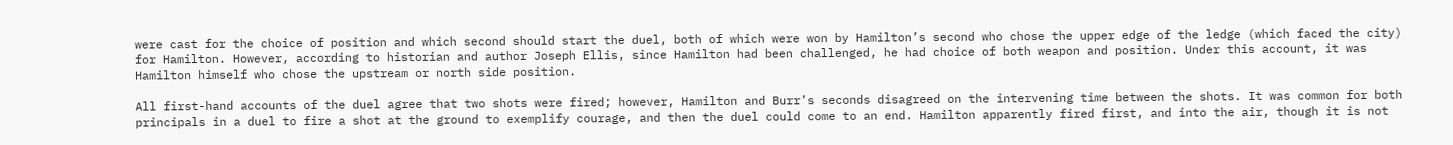were cast for the choice of position and which second should start the duel, both of which were won by Hamilton’s second who chose the upper edge of the ledge (which faced the city) for Hamilton. However, according to historian and author Joseph Ellis, since Hamilton had been challenged, he had choice of both weapon and position. Under this account, it was Hamilton himself who chose the upstream or north side position.

All first-hand accounts of the duel agree that two shots were fired; however, Hamilton and Burr’s seconds disagreed on the intervening time between the shots. It was common for both principals in a duel to fire a shot at the ground to exemplify courage, and then the duel could come to an end. Hamilton apparently fired first, and into the air, though it is not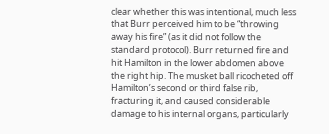clear whether this was intentional, much less that Burr perceived him to be “throwing away his fire” (as it did not follow the standard protocol). Burr returned fire and hit Hamilton in the lower abdomen above the right hip. The musket ball ricocheted off Hamilton’s second or third false rib, fracturing it, and caused considerable damage to his internal organs, particularly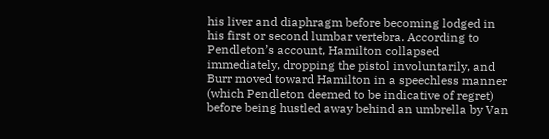his liver and diaphragm before becoming lodged in his first or second lumbar vertebra. According to Pendleton’s account, Hamilton collapsed immediately, dropping the pistol involuntarily, and Burr moved toward Hamilton in a speechless manner (which Pendleton deemed to be indicative of regret) before being hustled away behind an umbrella by Van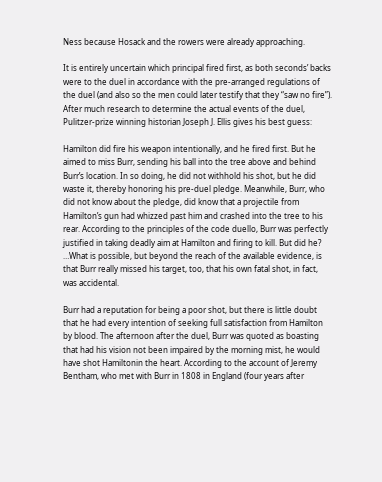Ness because Hosack and the rowers were already approaching.

It is entirely uncertain which principal fired first, as both seconds’ backs were to the duel in accordance with the pre-arranged regulations of the duel (and also so the men could later testify that they “saw no fire”). After much research to determine the actual events of the duel, Pulitzer-prize winning historian Joseph J. Ellis gives his best guess:

Hamilton did fire his weapon intentionally, and he fired first. But he aimed to miss Burr, sending his ball into the tree above and behind Burr’s location. In so doing, he did not withhold his shot, but he did waste it, thereby honoring his pre-duel pledge. Meanwhile, Burr, who did not know about the pledge, did know that a projectile from Hamilton’s gun had whizzed past him and crashed into the tree to his rear. According to the principles of the code duello, Burr was perfectly justified in taking deadly aim at Hamilton and firing to kill. But did he? …What is possible, but beyond the reach of the available evidence, is that Burr really missed his target, too, that his own fatal shot, in fact, was accidental.

Burr had a reputation for being a poor shot, but there is little doubt that he had every intention of seeking full satisfaction from Hamilton by blood. The afternoon after the duel, Burr was quoted as boasting that had his vision not been impaired by the morning mist, he would have shot Hamiltonin the heart. According to the account of Jeremy Bentham, who met with Burr in 1808 in England (four years after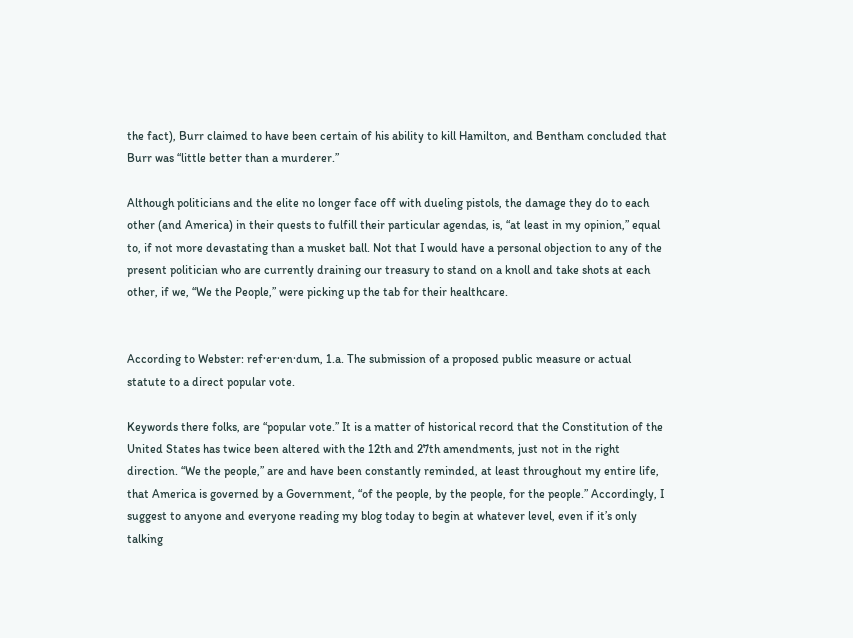the fact), Burr claimed to have been certain of his ability to kill Hamilton, and Bentham concluded that Burr was “little better than a murderer.”

Although politicians and the elite no longer face off with dueling pistols, the damage they do to each other (and America) in their quests to fulfill their particular agendas, is, “at least in my opinion,” equal to, if not more devastating than a musket ball. Not that I would have a personal objection to any of the present politician who are currently draining our treasury to stand on a knoll and take shots at each other, if we, “We the People,” were picking up the tab for their healthcare.


According to Webster: ref·er·en·dum, 1.a. The submission of a proposed public measure or actual statute to a direct popular vote.

Keywords there folks, are “popular vote.” It is a matter of historical record that the Constitution of the United States has twice been altered with the 12th and 27th amendments, just not in the right direction. “We the people,” are and have been constantly reminded, at least throughout my entire life, that America is governed by a Government, “of the people, by the people, for the people.” Accordingly, I suggest to anyone and everyone reading my blog today to begin at whatever level, even if it’s only talking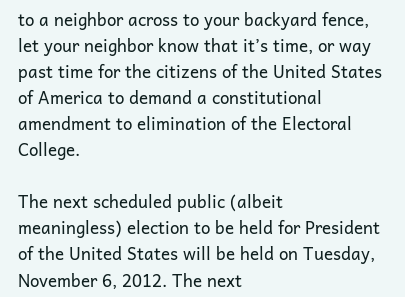to a neighbor across to your backyard fence, let your neighbor know that it’s time, or way past time for the citizens of the United States of America to demand a constitutional amendment to elimination of the Electoral College.

The next scheduled public (albeit meaningless) election to be held for President of the United States will be held on Tuesday, November 6, 2012. The next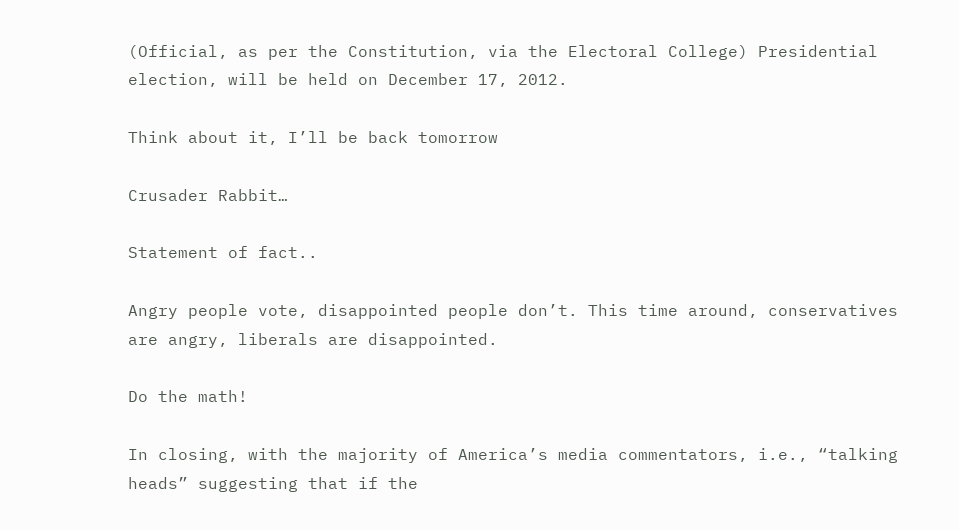(Official, as per the Constitution, via the Electoral College) Presidential election, will be held on December 17, 2012.

Think about it, I’ll be back tomorrow

Crusader Rabbit…

Statement of fact..

Angry people vote, disappointed people don’t. This time around, conservatives are angry, liberals are disappointed.

Do the math!

In closing, with the majority of America’s media commentators, i.e., “talking heads” suggesting that if the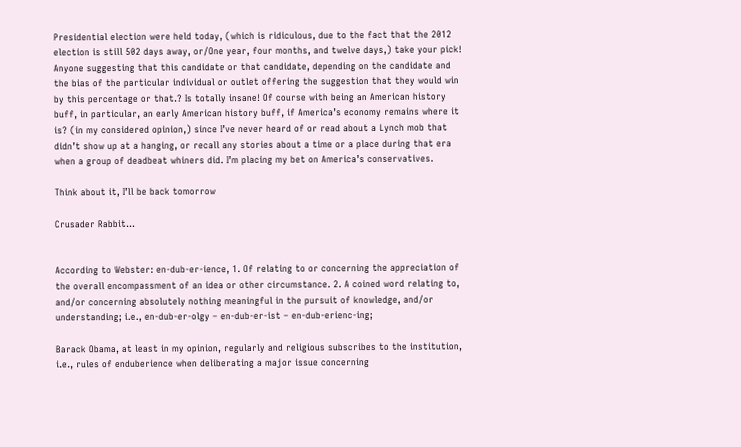Presidential election were held today, (which is ridiculous, due to the fact that the 2012 election is still 502 days away, or/One year, four months, and twelve days,) take your pick! Anyone suggesting that this candidate or that candidate, depending on the candidate and the bias of the particular individual or outlet offering the suggestion that they would win by this percentage or that.? Is totally insane! Of course with being an American history buff, in particular, an early American history buff, if America’s economy remains where it is? (in my considered opinion,) since I’ve never heard of or read about a Lynch mob that didn’t show up at a hanging, or recall any stories about a time or a place during that era when a group of deadbeat whiners did. I’m placing my bet on America’s conservatives.

Think about it, I’ll be back tomorrow

Crusader Rabbit…


According to Webster: en-dub-er-ience, 1. Of relating to or concerning the appreciation of the overall encompassment of an idea or other circumstance. 2. A coined word relating to, and/or concerning absolutely nothing meaningful in the pursuit of knowledge, and/or understanding; i.e., en-dub-er-olgy – en-dub-er-ist – en-dub-erienc-ing;

Barack Obama, at least in my opinion, regularly and religious subscribes to the institution, i.e., rules of enduberience when deliberating a major issue concerning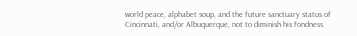world peace, alphabet soup, and the future sanctuary status of Cincinnati, and/or Albuquerque, not to diminish his fondness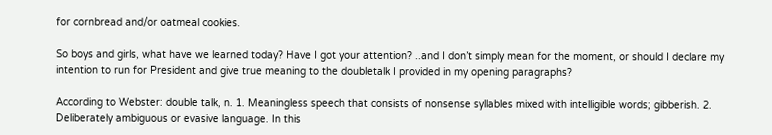for cornbread and/or oatmeal cookies.

So boys and girls, what have we learned today? Have I got your attention? ..and I don’t simply mean for the moment, or should I declare my intention to run for President and give true meaning to the doubletalk I provided in my opening paragraphs?

According to Webster: double talk, n. 1. Meaningless speech that consists of nonsense syllables mixed with intelligible words; gibberish. 2. Deliberately ambiguous or evasive language. In this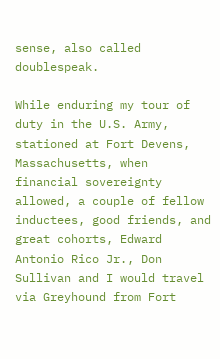sense, also called doublespeak.

While enduring my tour of duty in the U.S. Army, stationed at Fort Devens, Massachusetts, when financial sovereignty allowed, a couple of fellow inductees, good friends, and great cohorts, Edward Antonio Rico Jr., Don Sullivan and I would travel via Greyhound from Fort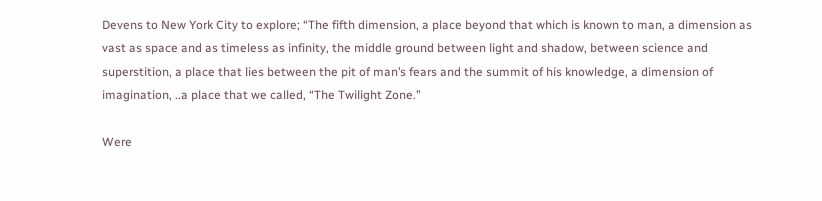Devens to New York City to explore; “The fifth dimension, a place beyond that which is known to man, a dimension as vast as space and as timeless as infinity, the middle ground between light and shadow, between science and superstition, a place that lies between the pit of man’s fears and the summit of his knowledge, a dimension of imagination, ..a place that we called, “The Twilight Zone.”

Were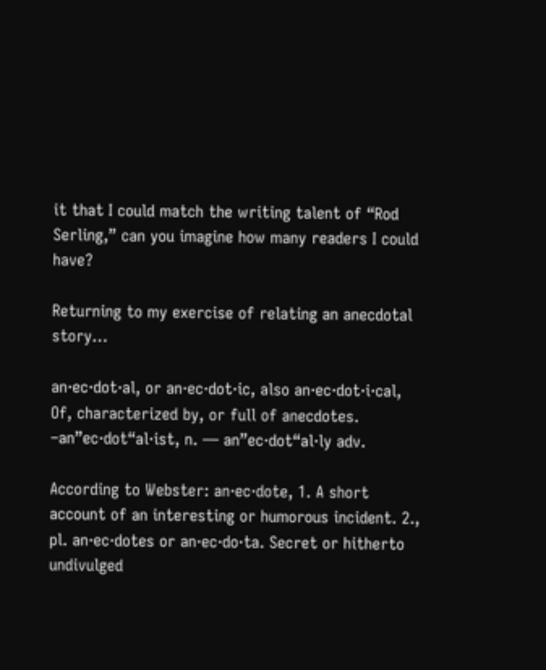it that I could match the writing talent of “Rod Serling,” can you imagine how many readers I could have?

Returning to my exercise of relating an anecdotal story…

an·ec·dot·al, or an·ec·dot·ic, also an·ec·dot·i·cal, Of, characterized by, or full of anecdotes. –an”ec·dot“al·ist, n. — an”ec·dot“al·ly adv.

According to Webster: an·ec·dote, 1. A short account of an interesting or humorous incident. 2., pl. an·ec·dotes or an·ec·do·ta. Secret or hitherto undivulged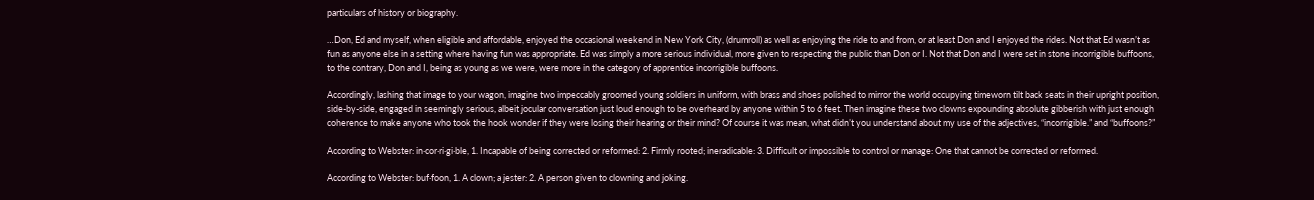particulars of history or biography.

…Don, Ed and myself, when eligible and affordable, enjoyed the occasional weekend in New York City, (drumroll) as well as enjoying the ride to and from, or at least Don and I enjoyed the rides. Not that Ed wasn’t as fun as anyone else in a setting where having fun was appropriate. Ed was simply a more serious individual, more given to respecting the public than Don or I. Not that Don and I were set in stone incorrigible buffoons, to the contrary, Don and I, being as young as we were, were more in the category of apprentice incorrigible buffoons.

Accordingly, lashing that image to your wagon, imagine two impeccably groomed young soldiers in uniform, with brass and shoes polished to mirror the world occupying timeworn tilt back seats in their upright position, side-by-side, engaged in seemingly serious, albeit jocular conversation just loud enough to be overheard by anyone within 5 to 6 feet. Then imagine these two clowns expounding absolute gibberish with just enough coherence to make anyone who took the hook wonder if they were losing their hearing or their mind? Of course it was mean, what didn’t you understand about my use of the adjectives, “incorrigible.” and “buffoons?”

According to Webster: in·cor·ri·gi·ble, 1. Incapable of being corrected or reformed: 2. Firmly rooted; ineradicable: 3. Difficult or impossible to control or manage: One that cannot be corrected or reformed.

According to Webster: buf·foon, 1. A clown; a jester: 2. A person given to clowning and joking.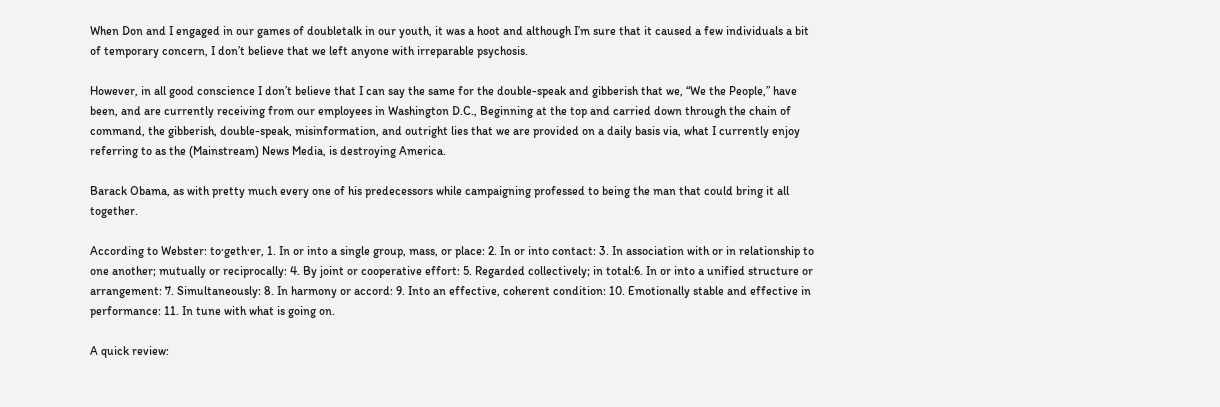When Don and I engaged in our games of doubletalk in our youth, it was a hoot and although I’m sure that it caused a few individuals a bit of temporary concern, I don’t believe that we left anyone with irreparable psychosis.

However, in all good conscience I don’t believe that I can say the same for the double-speak and gibberish that we, “We the People,” have been, and are currently receiving from our employees in Washington D.C., Beginning at the top and carried down through the chain of command, the gibberish, double-speak, misinformation, and outright lies that we are provided on a daily basis via, what I currently enjoy referring to as the (Mainstream) News Media, is destroying America.

Barack Obama, as with pretty much every one of his predecessors while campaigning professed to being the man that could bring it all together.

According to Webster: to·geth·er, 1. In or into a single group, mass, or place: 2. In or into contact: 3. In association with or in relationship to one another; mutually or reciprocally: 4. By joint or cooperative effort: 5. Regarded collectively; in total:6. In or into a unified structure or arrangement: 7. Simultaneously: 8. In harmony or accord: 9. Into an effective, coherent condition: 10. Emotionally stable and effective in performance: 11. In tune with what is going on.

A quick review: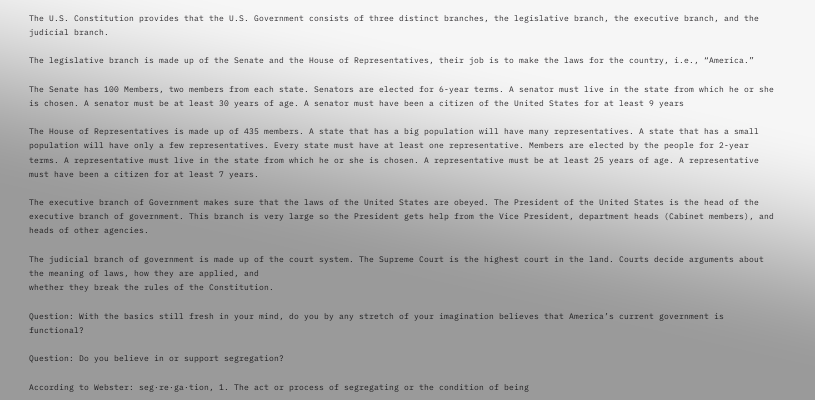The U.S. Constitution provides that the U.S. Government consists of three distinct branches, the legislative branch, the executive branch, and the judicial branch.

The legislative branch is made up of the Senate and the House of Representatives, their job is to make the laws for the country, i.e., “America.”

The Senate has 100 Members, two members from each state. Senators are elected for 6-year terms. A senator must live in the state from which he or she is chosen. A senator must be at least 30 years of age. A senator must have been a citizen of the United States for at least 9 years

The House of Representatives is made up of 435 members. A state that has a big population will have many representatives. A state that has a small population will have only a few representatives. Every state must have at least one representative. Members are elected by the people for 2-year terms. A representative must live in the state from which he or she is chosen. A representative must be at least 25 years of age. A representative must have been a citizen for at least 7 years.

The executive branch of Government makes sure that the laws of the United States are obeyed. The President of the United States is the head of the executive branch of government. This branch is very large so the President gets help from the Vice President, department heads (Cabinet members), and heads of other agencies.

The judicial branch of government is made up of the court system. The Supreme Court is the highest court in the land. Courts decide arguments about the meaning of laws, how they are applied, and
whether they break the rules of the Constitution.

Question: With the basics still fresh in your mind, do you by any stretch of your imagination believes that America’s current government is functional?

Question: Do you believe in or support segregation?

According to Webster: seg·re·ga·tion, 1. The act or process of segregating or the condition of being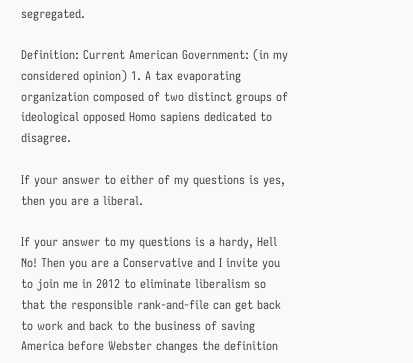segregated.

Definition: Current American Government: (in my considered opinion) 1. A tax evaporating organization composed of two distinct groups of ideological opposed Homo sapiens dedicated to disagree.

If your answer to either of my questions is yes, then you are a liberal.

If your answer to my questions is a hardy, Hell No! Then you are a Conservative and I invite you to join me in 2012 to eliminate liberalism so that the responsible rank-and-file can get back to work and back to the business of saving America before Webster changes the definition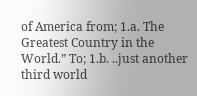of America from; 1.a. The Greatest Country in the World.” To; 1.b. ..just another third world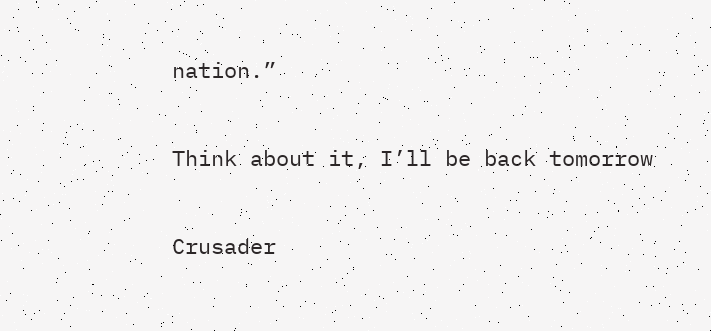nation.”

Think about it, I’ll be back tomorrow

Crusader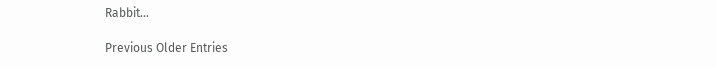Rabbit…

Previous Older Entries